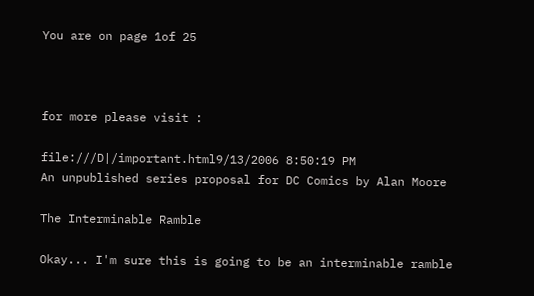You are on page 1of 25



for more please visit :

file:///D|/important.html9/13/2006 8:50:19 PM
An unpublished series proposal for DC Comics by Alan Moore

The Interminable Ramble

Okay... I'm sure this is going to be an interminable ramble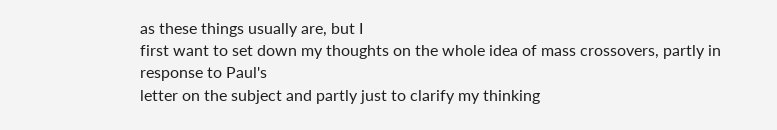as these things usually are, but I
first want to set down my thoughts on the whole idea of mass crossovers, partly in response to Paul's
letter on the subject and partly just to clarify my thinking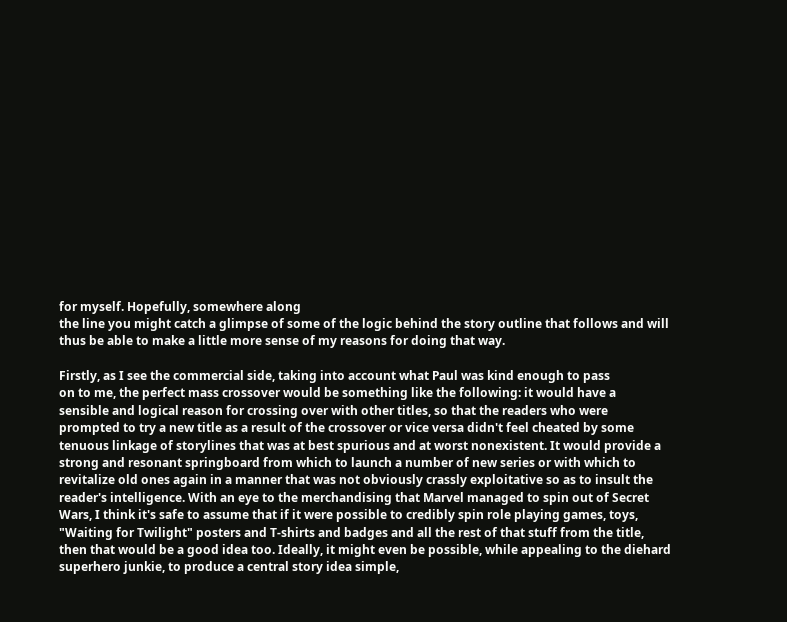for myself. Hopefully, somewhere along
the line you might catch a glimpse of some of the logic behind the story outline that follows and will
thus be able to make a little more sense of my reasons for doing that way.

Firstly, as I see the commercial side, taking into account what Paul was kind enough to pass
on to me, the perfect mass crossover would be something like the following: it would have a
sensible and logical reason for crossing over with other titles, so that the readers who were
prompted to try a new title as a result of the crossover or vice versa didn't feel cheated by some
tenuous linkage of storylines that was at best spurious and at worst nonexistent. It would provide a
strong and resonant springboard from which to launch a number of new series or with which to
revitalize old ones again in a manner that was not obviously crassly exploitative so as to insult the
reader's intelligence. With an eye to the merchandising that Marvel managed to spin out of Secret
Wars, I think it's safe to assume that if it were possible to credibly spin role playing games, toys,
"Waiting for Twilight" posters and T-shirts and badges and all the rest of that stuff from the title,
then that would be a good idea too. Ideally, it might even be possible, while appealing to the diehard
superhero junkie, to produce a central story idea simple,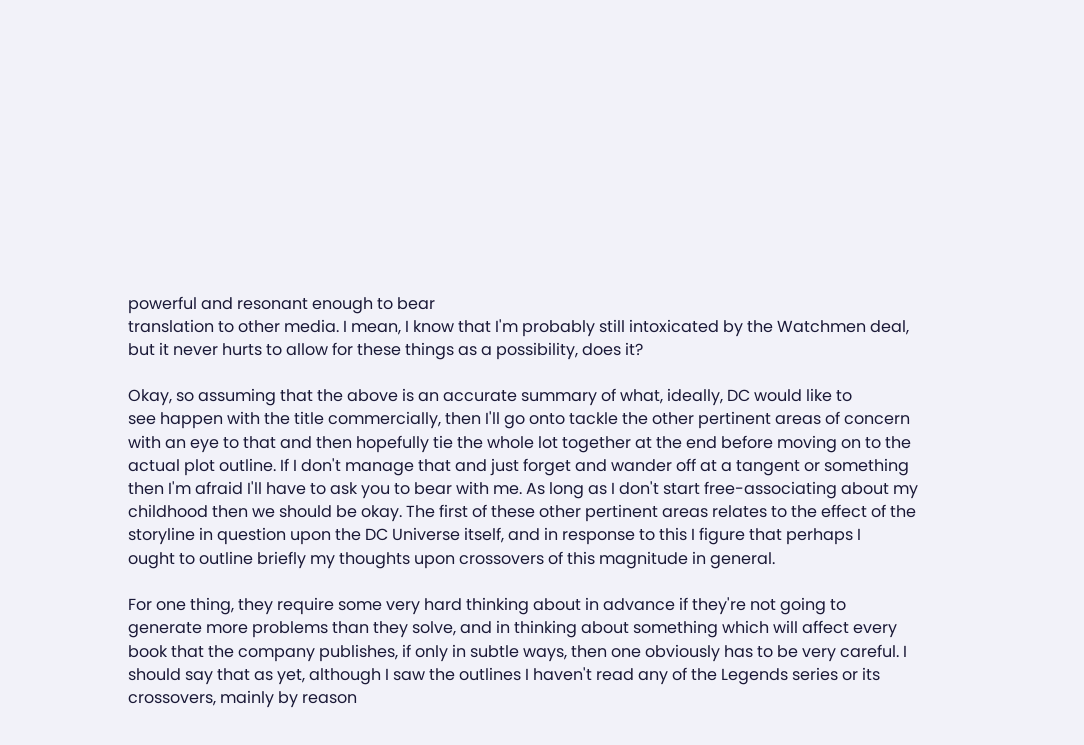powerful and resonant enough to bear
translation to other media. I mean, I know that I'm probably still intoxicated by the Watchmen deal,
but it never hurts to allow for these things as a possibility, does it?

Okay, so assuming that the above is an accurate summary of what, ideally, DC would like to
see happen with the title commercially, then I'll go onto tackle the other pertinent areas of concern
with an eye to that and then hopefully tie the whole lot together at the end before moving on to the
actual plot outline. If I don't manage that and just forget and wander off at a tangent or something
then I'm afraid I'll have to ask you to bear with me. As long as I don't start free-associating about my
childhood then we should be okay. The first of these other pertinent areas relates to the effect of the
storyline in question upon the DC Universe itself, and in response to this I figure that perhaps I
ought to outline briefly my thoughts upon crossovers of this magnitude in general.

For one thing, they require some very hard thinking about in advance if they're not going to
generate more problems than they solve, and in thinking about something which will affect every
book that the company publishes, if only in subtle ways, then one obviously has to be very careful. I
should say that as yet, although I saw the outlines I haven't read any of the Legends series or its
crossovers, mainly by reason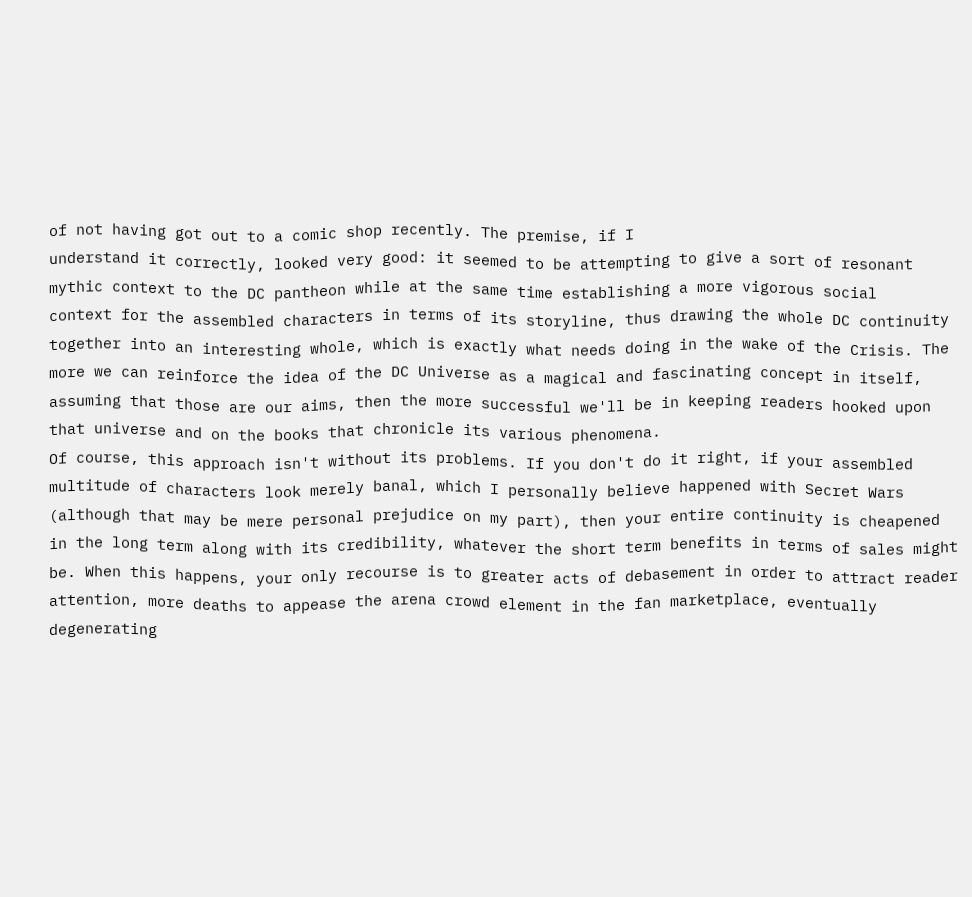of not having got out to a comic shop recently. The premise, if I
understand it correctly, looked very good: it seemed to be attempting to give a sort of resonant
mythic context to the DC pantheon while at the same time establishing a more vigorous social
context for the assembled characters in terms of its storyline, thus drawing the whole DC continuity
together into an interesting whole, which is exactly what needs doing in the wake of the Crisis. The
more we can reinforce the idea of the DC Universe as a magical and fascinating concept in itself,
assuming that those are our aims, then the more successful we'll be in keeping readers hooked upon
that universe and on the books that chronicle its various phenomena.
Of course, this approach isn't without its problems. If you don't do it right, if your assembled
multitude of characters look merely banal, which I personally believe happened with Secret Wars
(although that may be mere personal prejudice on my part), then your entire continuity is cheapened
in the long term along with its credibility, whatever the short term benefits in terms of sales might
be. When this happens, your only recourse is to greater acts of debasement in order to attract reader
attention, more deaths to appease the arena crowd element in the fan marketplace, eventually
degenerating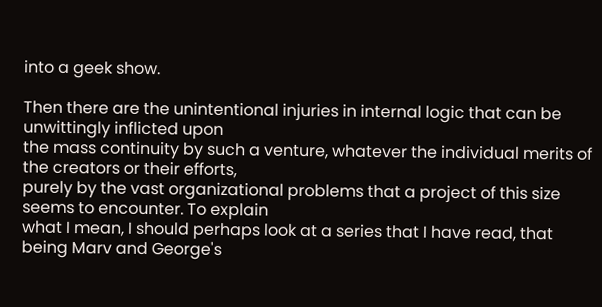into a geek show.

Then there are the unintentional injuries in internal logic that can be unwittingly inflicted upon
the mass continuity by such a venture, whatever the individual merits of the creators or their efforts,
purely by the vast organizational problems that a project of this size seems to encounter. To explain
what I mean, I should perhaps look at a series that I have read, that being Marv and George's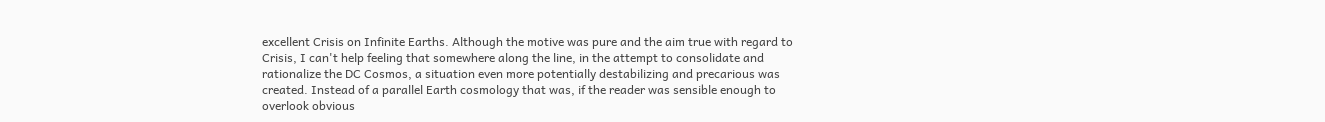excellent Crisis on Infinite Earths. Although the motive was pure and the aim true with regard to
Crisis, I can't help feeling that somewhere along the line, in the attempt to consolidate and
rationalize the DC Cosmos, a situation even more potentially destabilizing and precarious was
created. Instead of a parallel Earth cosmology that was, if the reader was sensible enough to
overlook obvious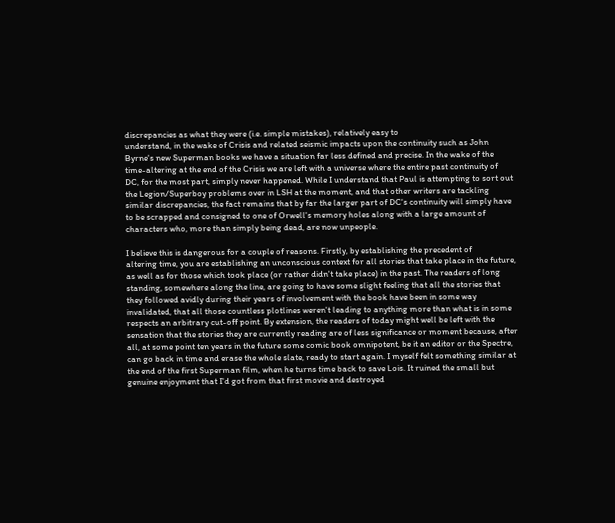discrepancies as what they were (i.e. simple mistakes), relatively easy to
understand, in the wake of Crisis and related seismic impacts upon the continuity such as John
Byrne's new Superman books we have a situation far less defined and precise. In the wake of the
time-altering at the end of the Crisis we are left with a universe where the entire past continuity of
DC, for the most part, simply never happened. While I understand that Paul is attempting to sort out
the Legion/Superboy problems over in LSH at the moment, and that other writers are tackling
similar discrepancies, the fact remains that by far the larger part of DC's continuity will simply have
to be scrapped and consigned to one of Orwell's memory holes along with a large amount of
characters who, more than simply being dead, are now unpeople.

I believe this is dangerous for a couple of reasons. Firstly, by establishing the precedent of
altering time, you are establishing an unconscious context for all stories that take place in the future,
as well as for those which took place (or rather didn't take place) in the past. The readers of long
standing, somewhere along the line, are going to have some slight feeling that all the stories that
they followed avidly during their years of involvement with the book have been in some way
invalidated, that all those countless plotlines weren't leading to anything more than what is in some
respects an arbitrary cut-off point. By extension, the readers of today might well be left with the
sensation that the stories they are currently reading are of less significance or moment because, after
all, at some point ten years in the future some comic book omnipotent, be it an editor or the Spectre,
can go back in time and erase the whole slate, ready to start again. I myself felt something similar at
the end of the first Superman film, when he turns time back to save Lois. It ruined the small but
genuine enjoyment that I'd got from that first movie and destroyed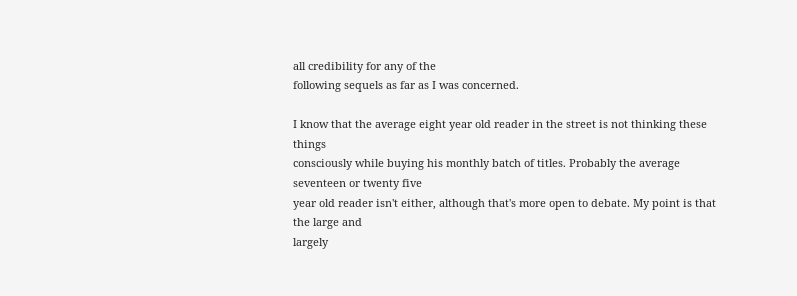all credibility for any of the
following sequels as far as I was concerned.

I know that the average eight year old reader in the street is not thinking these things
consciously while buying his monthly batch of titles. Probably the average seventeen or twenty five
year old reader isn't either, although that's more open to debate. My point is that the large and
largely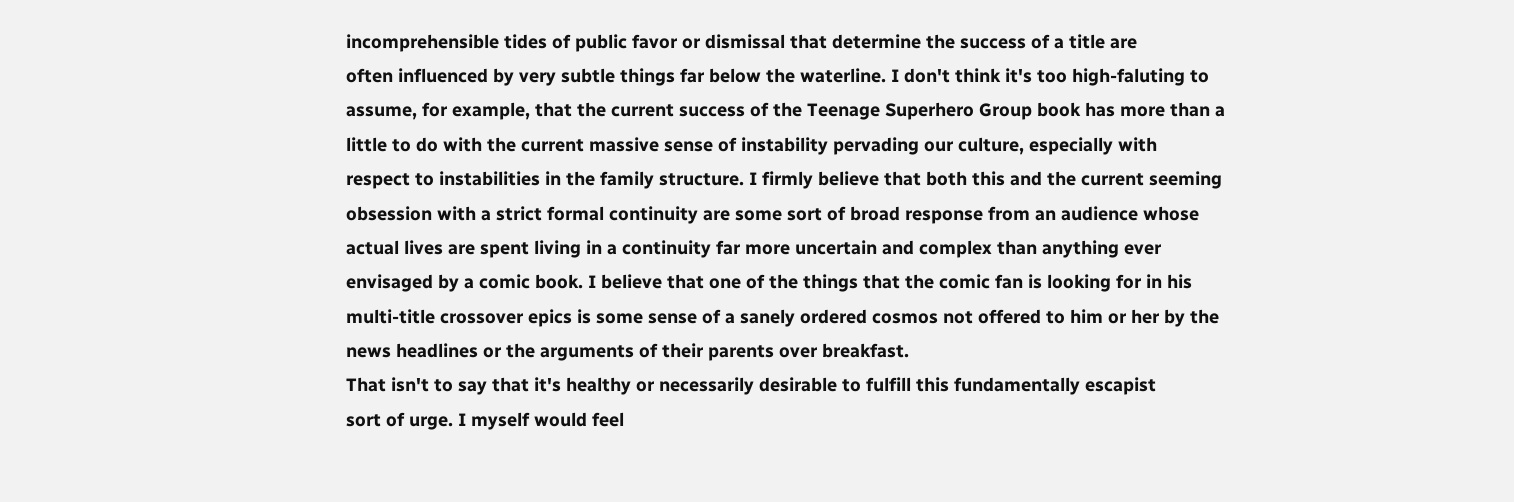incomprehensible tides of public favor or dismissal that determine the success of a title are
often influenced by very subtle things far below the waterline. I don't think it's too high-faluting to
assume, for example, that the current success of the Teenage Superhero Group book has more than a
little to do with the current massive sense of instability pervading our culture, especially with
respect to instabilities in the family structure. I firmly believe that both this and the current seeming
obsession with a strict formal continuity are some sort of broad response from an audience whose
actual lives are spent living in a continuity far more uncertain and complex than anything ever
envisaged by a comic book. I believe that one of the things that the comic fan is looking for in his
multi-title crossover epics is some sense of a sanely ordered cosmos not offered to him or her by the
news headlines or the arguments of their parents over breakfast.
That isn't to say that it's healthy or necessarily desirable to fulfill this fundamentally escapist
sort of urge. I myself would feel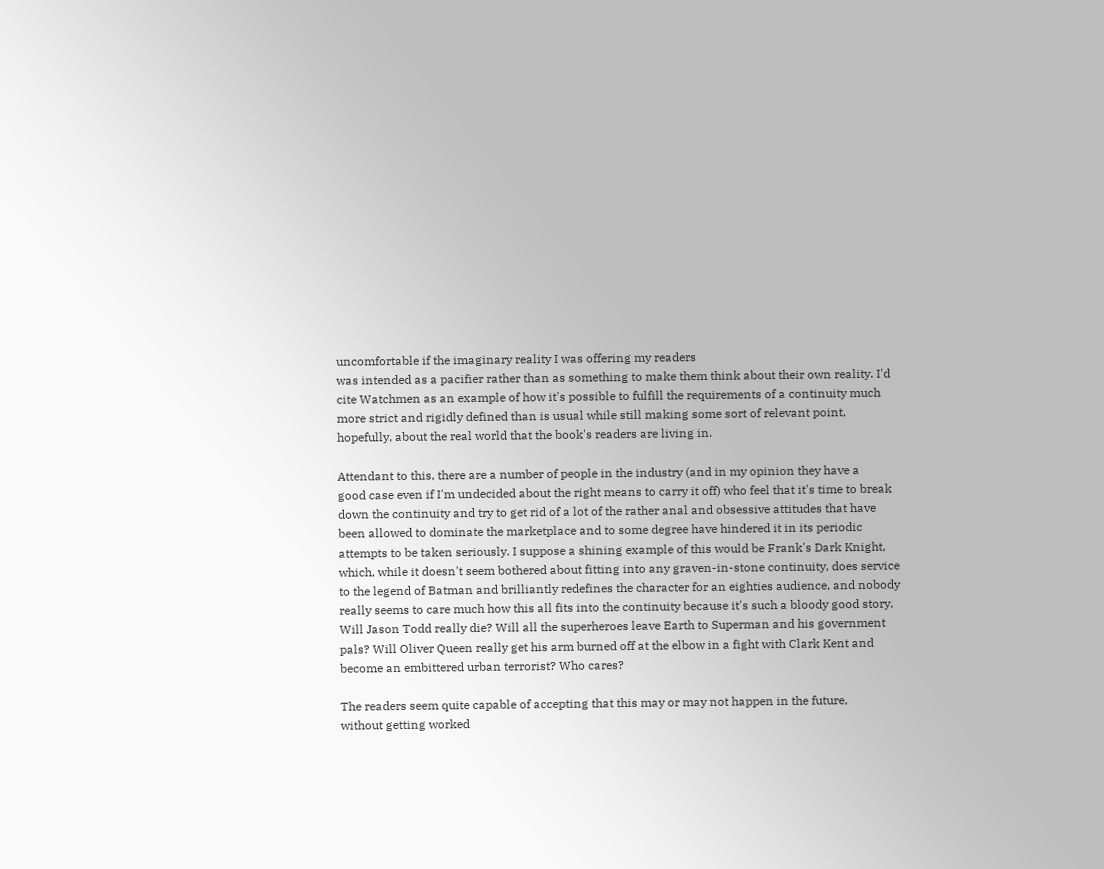uncomfortable if the imaginary reality I was offering my readers
was intended as a pacifier rather than as something to make them think about their own reality. I'd
cite Watchmen as an example of how it's possible to fulfill the requirements of a continuity much
more strict and rigidly defined than is usual while still making some sort of relevant point,
hopefully, about the real world that the book's readers are living in.

Attendant to this, there are a number of people in the industry (and in my opinion they have a
good case even if I'm undecided about the right means to carry it off) who feel that it's time to break
down the continuity and try to get rid of a lot of the rather anal and obsessive attitudes that have
been allowed to dominate the marketplace and to some degree have hindered it in its periodic
attempts to be taken seriously. I suppose a shining example of this would be Frank's Dark Knight,
which, while it doesn't seem bothered about fitting into any graven-in-stone continuity, does service
to the legend of Batman and brilliantly redefines the character for an eighties audience, and nobody
really seems to care much how this all fits into the continuity because it's such a bloody good story.
Will Jason Todd really die? Will all the superheroes leave Earth to Superman and his government
pals? Will Oliver Queen really get his arm burned off at the elbow in a fight with Clark Kent and
become an embittered urban terrorist? Who cares?

The readers seem quite capable of accepting that this may or may not happen in the future,
without getting worked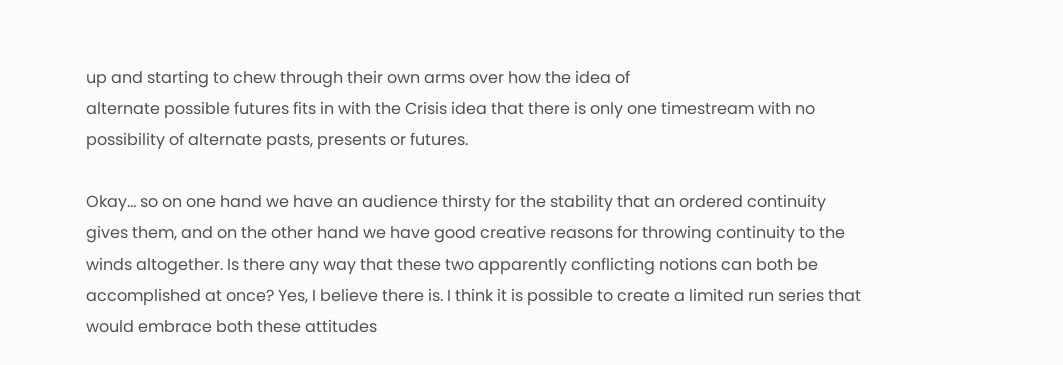up and starting to chew through their own arms over how the idea of
alternate possible futures fits in with the Crisis idea that there is only one timestream with no
possibility of alternate pasts, presents or futures.

Okay... so on one hand we have an audience thirsty for the stability that an ordered continuity
gives them, and on the other hand we have good creative reasons for throwing continuity to the
winds altogether. Is there any way that these two apparently conflicting notions can both be
accomplished at once? Yes, I believe there is. I think it is possible to create a limited run series that
would embrace both these attitudes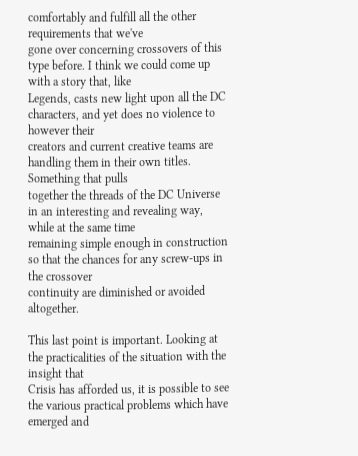comfortably and fulfill all the other requirements that we've
gone over concerning crossovers of this type before. I think we could come up with a story that, like
Legends, casts new light upon all the DC characters, and yet does no violence to however their
creators and current creative teams are handling them in their own titles. Something that pulls
together the threads of the DC Universe in an interesting and revealing way, while at the same time
remaining simple enough in construction so that the chances for any screw-ups in the crossover
continuity are diminished or avoided altogether.

This last point is important. Looking at the practicalities of the situation with the insight that
Crisis has afforded us, it is possible to see the various practical problems which have emerged and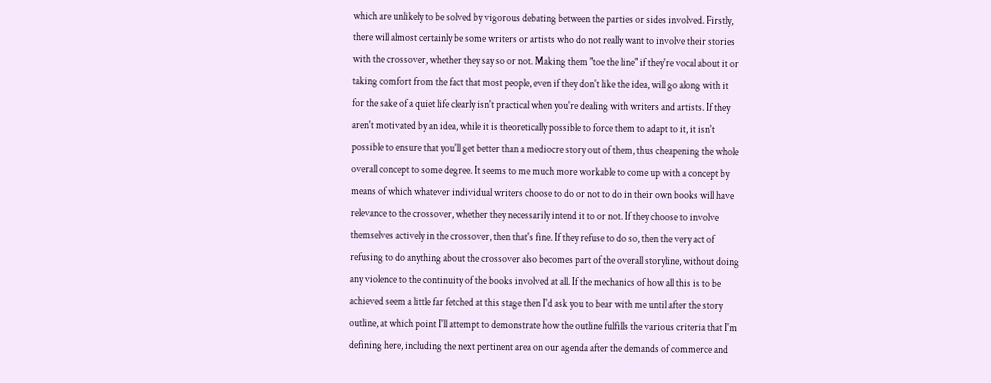which are unlikely to be solved by vigorous debating between the parties or sides involved. Firstly,
there will almost certainly be some writers or artists who do not really want to involve their stories
with the crossover, whether they say so or not. Making them "toe the line" if they're vocal about it or
taking comfort from the fact that most people, even if they don't like the idea, will go along with it
for the sake of a quiet life clearly isn't practical when you're dealing with writers and artists. If they
aren't motivated by an idea, while it is theoretically possible to force them to adapt to it, it isn't
possible to ensure that you'll get better than a mediocre story out of them, thus cheapening the whole
overall concept to some degree. It seems to me much more workable to come up with a concept by
means of which whatever individual writers choose to do or not to do in their own books will have
relevance to the crossover, whether they necessarily intend it to or not. If they choose to involve
themselves actively in the crossover, then that's fine. If they refuse to do so, then the very act of
refusing to do anything about the crossover also becomes part of the overall storyline, without doing
any violence to the continuity of the books involved at all. If the mechanics of how all this is to be
achieved seem a little far fetched at this stage then I'd ask you to bear with me until after the story
outline, at which point I'll attempt to demonstrate how the outline fulfills the various criteria that I'm
defining here, including the next pertinent area on our agenda after the demands of commerce and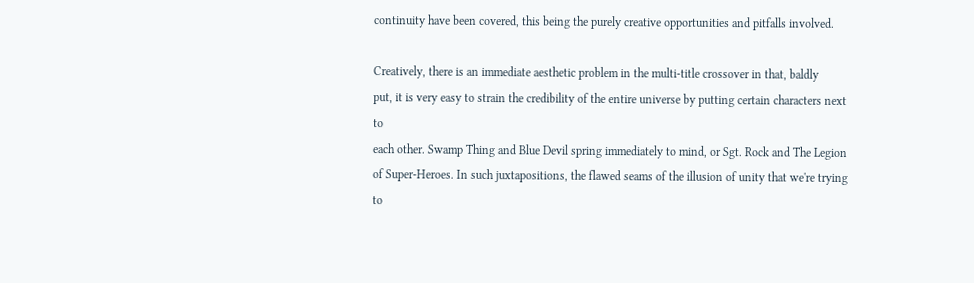continuity have been covered, this being the purely creative opportunities and pitfalls involved.

Creatively, there is an immediate aesthetic problem in the multi-title crossover in that, baldly
put, it is very easy to strain the credibility of the entire universe by putting certain characters next to
each other. Swamp Thing and Blue Devil spring immediately to mind, or Sgt. Rock and The Legion
of Super-Heroes. In such juxtapositions, the flawed seams of the illusion of unity that we're trying to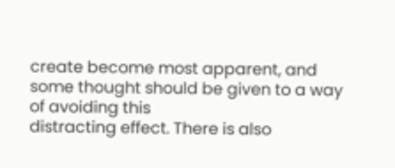create become most apparent, and some thought should be given to a way of avoiding this
distracting effect. There is also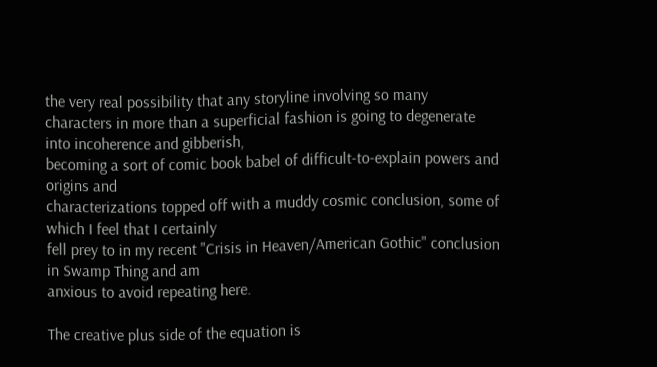the very real possibility that any storyline involving so many
characters in more than a superficial fashion is going to degenerate into incoherence and gibberish,
becoming a sort of comic book babel of difficult-to-explain powers and origins and
characterizations topped off with a muddy cosmic conclusion, some of which I feel that I certainly
fell prey to in my recent "Crisis in Heaven/American Gothic" conclusion in Swamp Thing and am
anxious to avoid repeating here.

The creative plus side of the equation is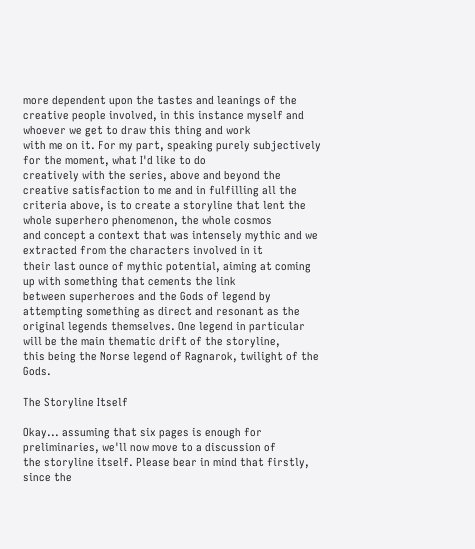more dependent upon the tastes and leanings of the
creative people involved, in this instance myself and whoever we get to draw this thing and work
with me on it. For my part, speaking purely subjectively for the moment, what I'd like to do
creatively with the series, above and beyond the creative satisfaction to me and in fulfilling all the
criteria above, is to create a storyline that lent the whole superhero phenomenon, the whole cosmos
and concept a context that was intensely mythic and we extracted from the characters involved in it
their last ounce of mythic potential, aiming at coming up with something that cements the link
between superheroes and the Gods of legend by attempting something as direct and resonant as the
original legends themselves. One legend in particular will be the main thematic drift of the storyline,
this being the Norse legend of Ragnarok, twilight of the Gods.

The Storyline Itself

Okay... assuming that six pages is enough for preliminaries, we'll now move to a discussion of
the storyline itself. Please bear in mind that firstly, since the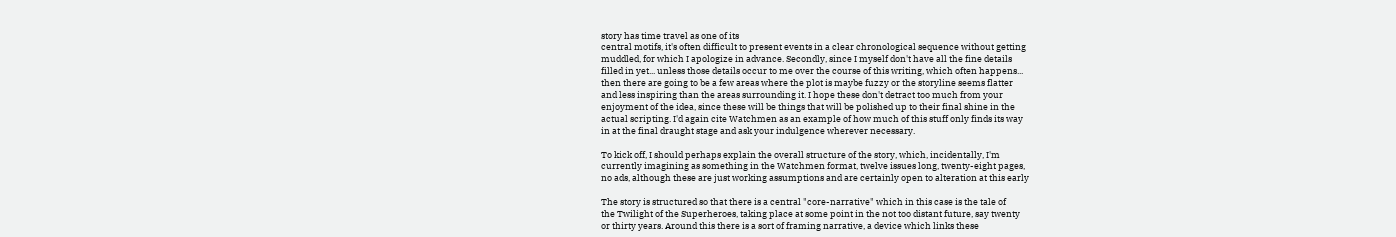story has time travel as one of its
central motifs, it's often difficult to present events in a clear chronological sequence without getting
muddled, for which I apologize in advance. Secondly, since I myself don't have all the fine details
filled in yet... unless those details occur to me over the course of this writing, which often happens...
then there are going to be a few areas where the plot is maybe fuzzy or the storyline seems flatter
and less inspiring than the areas surrounding it. I hope these don't detract too much from your
enjoyment of the idea, since these will be things that will be polished up to their final shine in the
actual scripting. I'd again cite Watchmen as an example of how much of this stuff only finds its way
in at the final draught stage and ask your indulgence wherever necessary.

To kick off, I should perhaps explain the overall structure of the story, which, incidentally, I'm
currently imagining as something in the Watchmen format, twelve issues long, twenty-eight pages,
no ads, although these are just working assumptions and are certainly open to alteration at this early

The story is structured so that there is a central "core-narrative" which in this case is the tale of
the Twilight of the Superheroes, taking place at some point in the not too distant future, say twenty
or thirty years. Around this there is a sort of framing narrative, a device which links these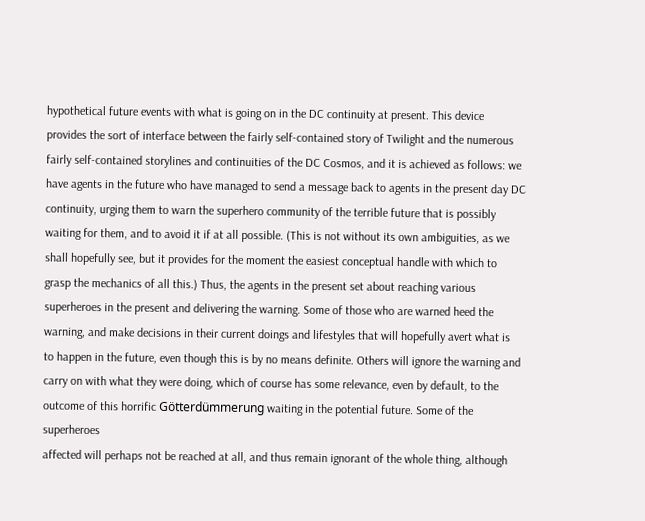hypothetical future events with what is going on in the DC continuity at present. This device
provides the sort of interface between the fairly self-contained story of Twilight and the numerous
fairly self-contained storylines and continuities of the DC Cosmos, and it is achieved as follows: we
have agents in the future who have managed to send a message back to agents in the present day DC
continuity, urging them to warn the superhero community of the terrible future that is possibly
waiting for them, and to avoid it if at all possible. (This is not without its own ambiguities, as we
shall hopefully see, but it provides for the moment the easiest conceptual handle with which to
grasp the mechanics of all this.) Thus, the agents in the present set about reaching various
superheroes in the present and delivering the warning. Some of those who are warned heed the
warning, and make decisions in their current doings and lifestyles that will hopefully avert what is
to happen in the future, even though this is by no means definite. Others will ignore the warning and
carry on with what they were doing, which of course has some relevance, even by default, to the
outcome of this horrific Götterdümmerung waiting in the potential future. Some of the superheroes
affected will perhaps not be reached at all, and thus remain ignorant of the whole thing, although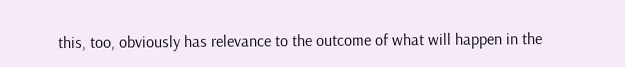this, too, obviously has relevance to the outcome of what will happen in the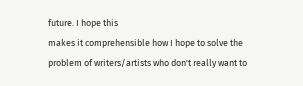future. I hope this
makes it comprehensible how I hope to solve the problem of writers/artists who don't really want to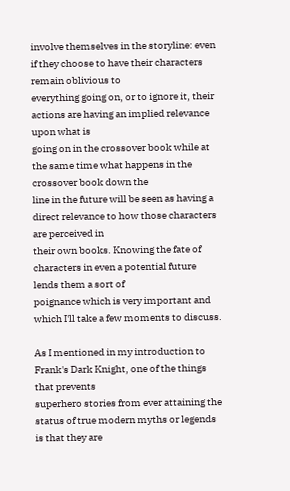involve themselves in the storyline: even if they choose to have their characters remain oblivious to
everything going on, or to ignore it, their actions are having an implied relevance upon what is
going on in the crossover book while at the same time what happens in the crossover book down the
line in the future will be seen as having a direct relevance to how those characters are perceived in
their own books. Knowing the fate of characters in even a potential future lends them a sort of
poignance which is very important and which I'll take a few moments to discuss.

As I mentioned in my introduction to Frank's Dark Knight, one of the things that prevents
superhero stories from ever attaining the status of true modern myths or legends is that they are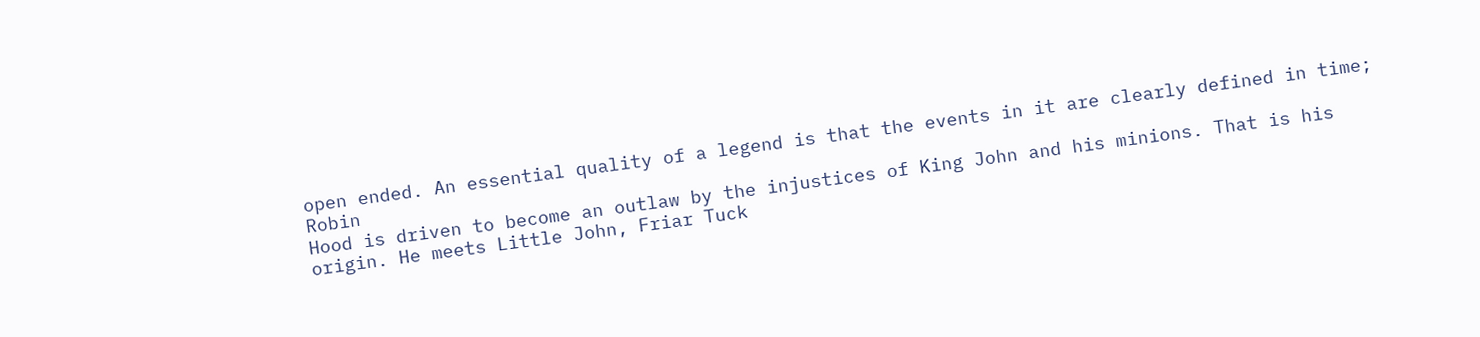open ended. An essential quality of a legend is that the events in it are clearly defined in time; Robin
Hood is driven to become an outlaw by the injustices of King John and his minions. That is his
origin. He meets Little John, Friar Tuck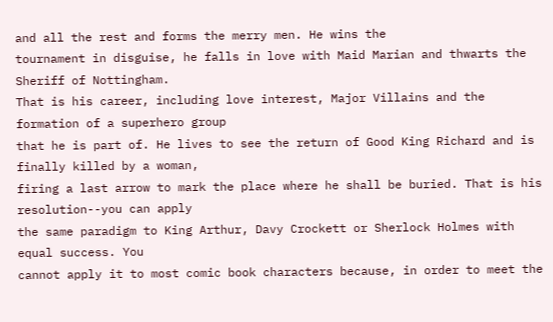and all the rest and forms the merry men. He wins the
tournament in disguise, he falls in love with Maid Marian and thwarts the Sheriff of Nottingham.
That is his career, including love interest, Major Villains and the formation of a superhero group
that he is part of. He lives to see the return of Good King Richard and is finally killed by a woman,
firing a last arrow to mark the place where he shall be buried. That is his resolution--you can apply
the same paradigm to King Arthur, Davy Crockett or Sherlock Holmes with equal success. You
cannot apply it to most comic book characters because, in order to meet the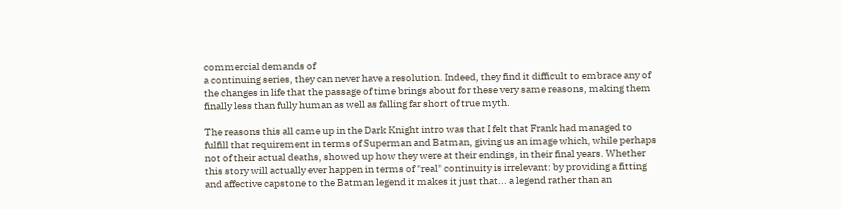commercial demands of
a continuing series, they can never have a resolution. Indeed, they find it difficult to embrace any of
the changes in life that the passage of time brings about for these very same reasons, making them
finally less than fully human as well as falling far short of true myth.

The reasons this all came up in the Dark Knight intro was that I felt that Frank had managed to
fulfill that requirement in terms of Superman and Batman, giving us an image which, while perhaps
not of their actual deaths, showed up how they were at their endings, in their final years. Whether
this story will actually ever happen in terms of "real" continuity is irrelevant: by providing a fitting
and affective capstone to the Batman legend it makes it just that... a legend rather than an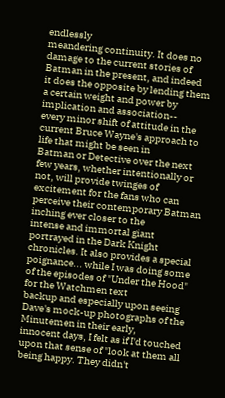endlessly
meandering continuity. It does no damage to the current stories of Batman in the present, and indeed
it does the opposite by lending them a certain weight and power by implication and association--
every minor shift of attitude in the current Bruce Wayne's approach to life that might be seen in
Batman or Detective over the next few years, whether intentionally or not, will provide twinges of
excitement for the fans who can perceive their contemporary Batman inching ever closer to the
intense and immortal giant portrayed in the Dark Knight chronicles. It also provides a special
poignance... while I was doing some of the episodes of "Under the Hood" for the Watchmen text
backup and especially upon seeing Dave's mock-up photographs of the Minutemen in their early,
innocent days, I felt as if I'd touched upon that sense of "look at them all being happy. They didn't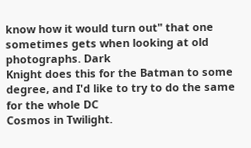know how it would turn out" that one sometimes gets when looking at old photographs. Dark
Knight does this for the Batman to some degree, and I'd like to try to do the same for the whole DC
Cosmos in Twilight.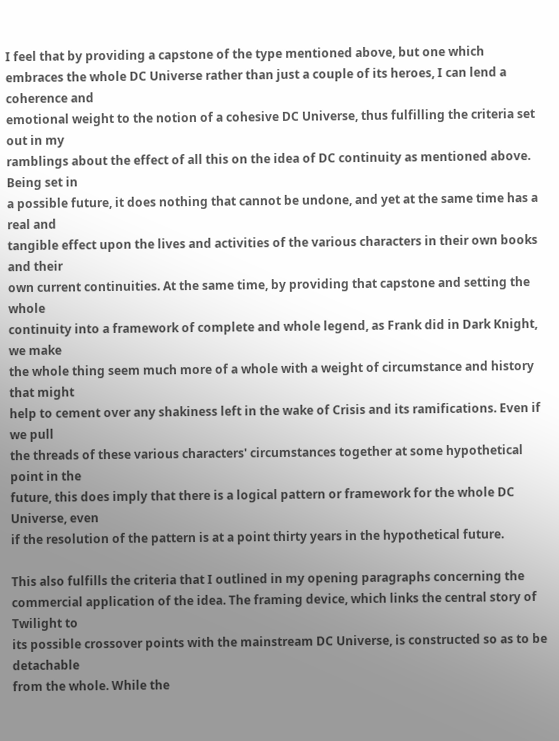I feel that by providing a capstone of the type mentioned above, but one which
embraces the whole DC Universe rather than just a couple of its heroes, I can lend a coherence and
emotional weight to the notion of a cohesive DC Universe, thus fulfilling the criteria set out in my
ramblings about the effect of all this on the idea of DC continuity as mentioned above. Being set in
a possible future, it does nothing that cannot be undone, and yet at the same time has a real and
tangible effect upon the lives and activities of the various characters in their own books and their
own current continuities. At the same time, by providing that capstone and setting the whole
continuity into a framework of complete and whole legend, as Frank did in Dark Knight, we make
the whole thing seem much more of a whole with a weight of circumstance and history that might
help to cement over any shakiness left in the wake of Crisis and its ramifications. Even if we pull
the threads of these various characters' circumstances together at some hypothetical point in the
future, this does imply that there is a logical pattern or framework for the whole DC Universe, even
if the resolution of the pattern is at a point thirty years in the hypothetical future.

This also fulfills the criteria that I outlined in my opening paragraphs concerning the
commercial application of the idea. The framing device, which links the central story of Twilight to
its possible crossover points with the mainstream DC Universe, is constructed so as to be detachable
from the whole. While the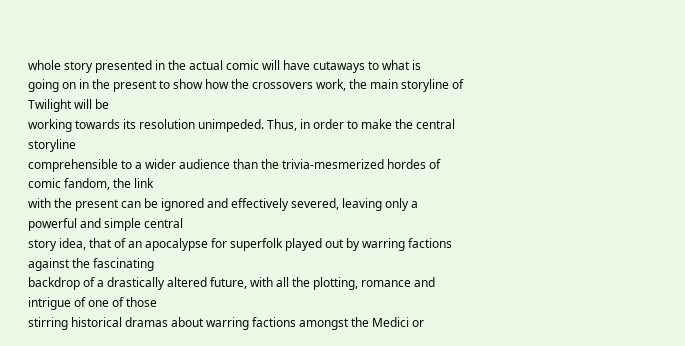whole story presented in the actual comic will have cutaways to what is
going on in the present to show how the crossovers work, the main storyline of Twilight will be
working towards its resolution unimpeded. Thus, in order to make the central storyline
comprehensible to a wider audience than the trivia-mesmerized hordes of comic fandom, the link
with the present can be ignored and effectively severed, leaving only a powerful and simple central
story idea, that of an apocalypse for superfolk played out by warring factions against the fascinating
backdrop of a drastically altered future, with all the plotting, romance and intrigue of one of those
stirring historical dramas about warring factions amongst the Medici or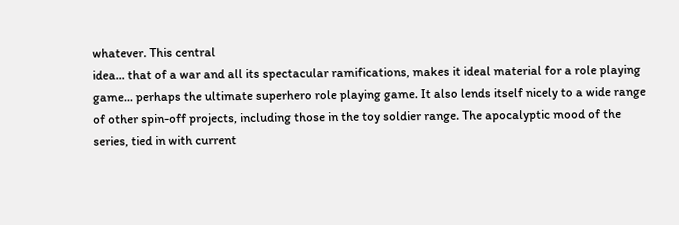whatever. This central
idea... that of a war and all its spectacular ramifications, makes it ideal material for a role playing
game... perhaps the ultimate superhero role playing game. It also lends itself nicely to a wide range
of other spin-off projects, including those in the toy soldier range. The apocalyptic mood of the
series, tied in with current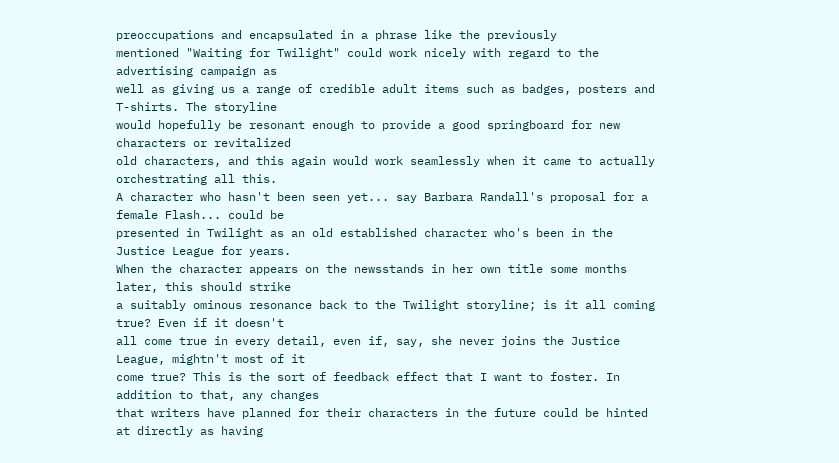preoccupations and encapsulated in a phrase like the previously
mentioned "Waiting for Twilight" could work nicely with regard to the advertising campaign as
well as giving us a range of credible adult items such as badges, posters and T-shirts. The storyline
would hopefully be resonant enough to provide a good springboard for new characters or revitalized
old characters, and this again would work seamlessly when it came to actually orchestrating all this.
A character who hasn't been seen yet... say Barbara Randall's proposal for a female Flash... could be
presented in Twilight as an old established character who's been in the Justice League for years.
When the character appears on the newsstands in her own title some months later, this should strike
a suitably ominous resonance back to the Twilight storyline; is it all coming true? Even if it doesn't
all come true in every detail, even if, say, she never joins the Justice League, mightn't most of it
come true? This is the sort of feedback effect that I want to foster. In addition to that, any changes
that writers have planned for their characters in the future could be hinted at directly as having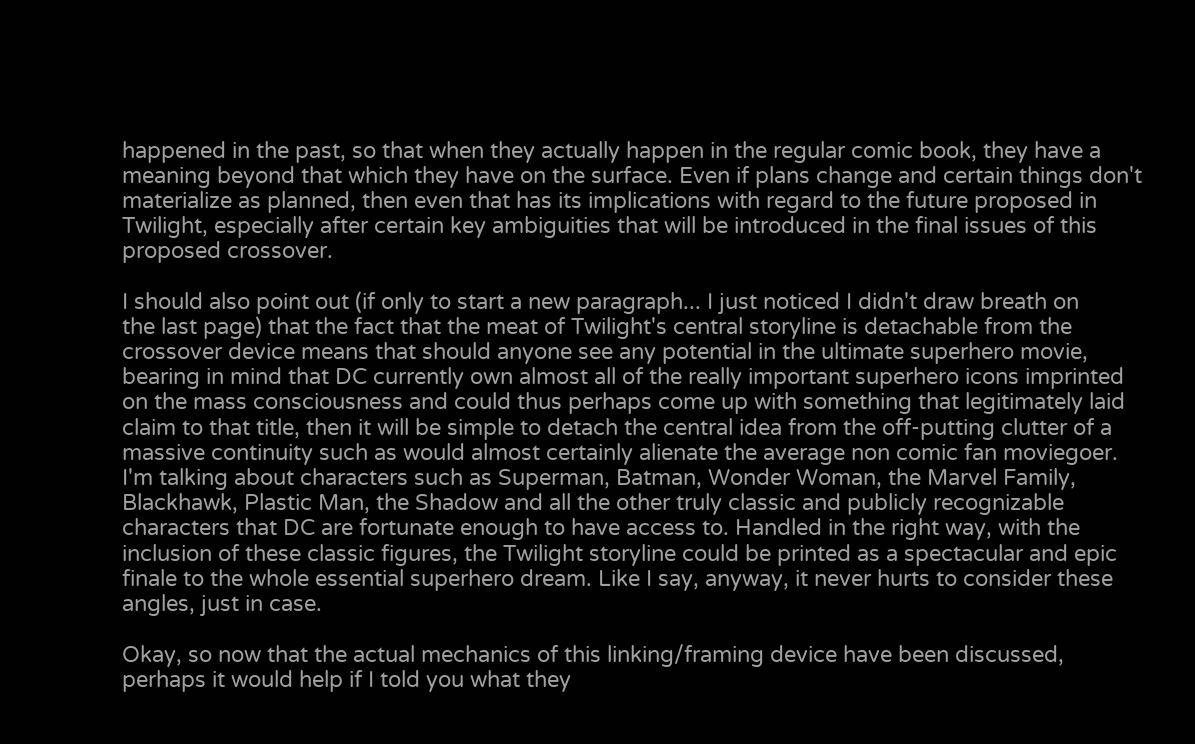happened in the past, so that when they actually happen in the regular comic book, they have a
meaning beyond that which they have on the surface. Even if plans change and certain things don't
materialize as planned, then even that has its implications with regard to the future proposed in
Twilight, especially after certain key ambiguities that will be introduced in the final issues of this
proposed crossover.

I should also point out (if only to start a new paragraph... I just noticed I didn't draw breath on
the last page) that the fact that the meat of Twilight's central storyline is detachable from the
crossover device means that should anyone see any potential in the ultimate superhero movie,
bearing in mind that DC currently own almost all of the really important superhero icons imprinted
on the mass consciousness and could thus perhaps come up with something that legitimately laid
claim to that title, then it will be simple to detach the central idea from the off-putting clutter of a
massive continuity such as would almost certainly alienate the average non comic fan moviegoer.
I'm talking about characters such as Superman, Batman, Wonder Woman, the Marvel Family,
Blackhawk, Plastic Man, the Shadow and all the other truly classic and publicly recognizable
characters that DC are fortunate enough to have access to. Handled in the right way, with the
inclusion of these classic figures, the Twilight storyline could be printed as a spectacular and epic
finale to the whole essential superhero dream. Like I say, anyway, it never hurts to consider these
angles, just in case.

Okay, so now that the actual mechanics of this linking/framing device have been discussed,
perhaps it would help if I told you what they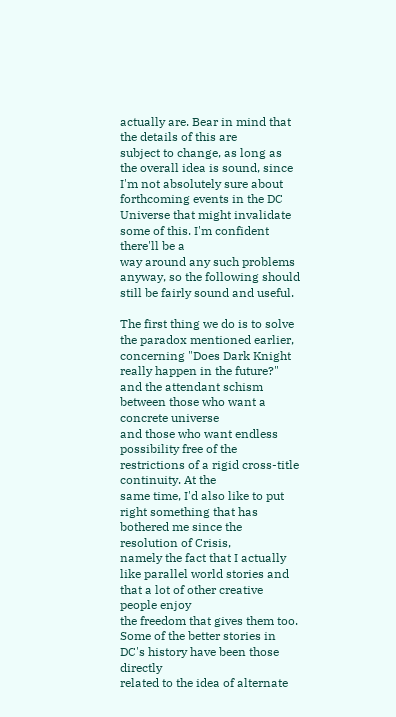actually are. Bear in mind that the details of this are
subject to change, as long as the overall idea is sound, since I'm not absolutely sure about
forthcoming events in the DC Universe that might invalidate some of this. I'm confident there'll be a
way around any such problems anyway, so the following should still be fairly sound and useful.

The first thing we do is to solve the paradox mentioned earlier, concerning "Does Dark Knight
really happen in the future?" and the attendant schism between those who want a concrete universe
and those who want endless possibility free of the restrictions of a rigid cross-title continuity. At the
same time, I'd also like to put right something that has bothered me since the resolution of Crisis,
namely the fact that I actually like parallel world stories and that a lot of other creative people enjoy
the freedom that gives them too. Some of the better stories in DC's history have been those directly
related to the idea of alternate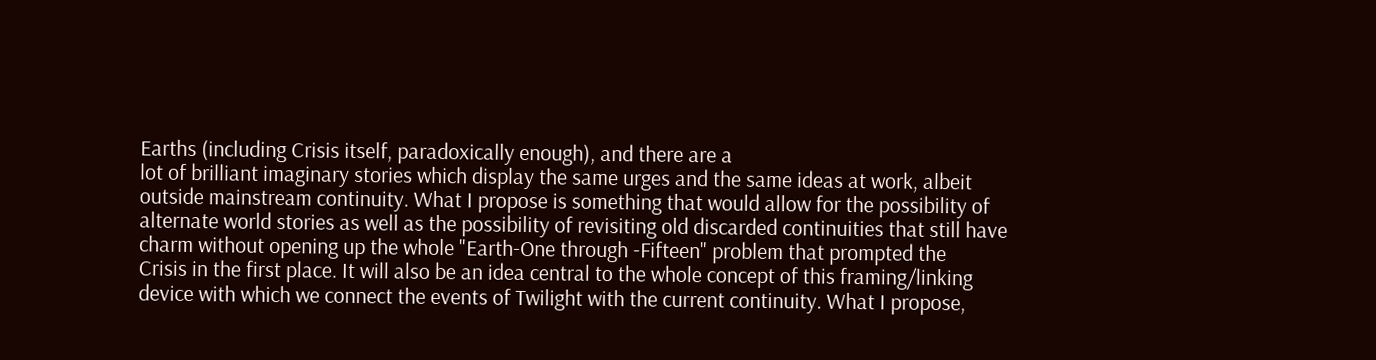Earths (including Crisis itself, paradoxically enough), and there are a
lot of brilliant imaginary stories which display the same urges and the same ideas at work, albeit
outside mainstream continuity. What I propose is something that would allow for the possibility of
alternate world stories as well as the possibility of revisiting old discarded continuities that still have
charm without opening up the whole "Earth-One through -Fifteen" problem that prompted the
Crisis in the first place. It will also be an idea central to the whole concept of this framing/linking
device with which we connect the events of Twilight with the current continuity. What I propose,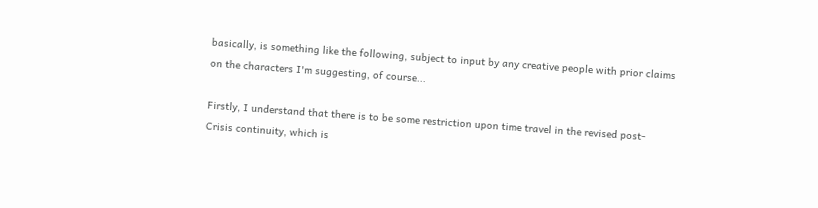basically, is something like the following, subject to input by any creative people with prior claims
on the characters I'm suggesting, of course...

Firstly, I understand that there is to be some restriction upon time travel in the revised post-
Crisis continuity, which is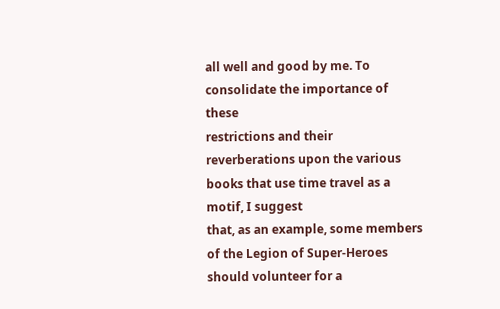all well and good by me. To consolidate the importance of these
restrictions and their reverberations upon the various books that use time travel as a motif, I suggest
that, as an example, some members of the Legion of Super-Heroes should volunteer for a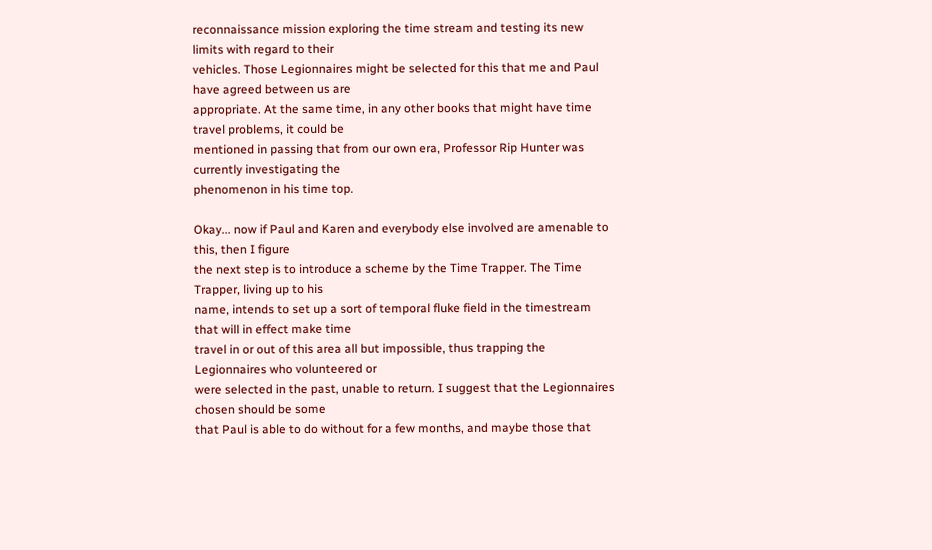reconnaissance mission exploring the time stream and testing its new limits with regard to their
vehicles. Those Legionnaires might be selected for this that me and Paul have agreed between us are
appropriate. At the same time, in any other books that might have time travel problems, it could be
mentioned in passing that from our own era, Professor Rip Hunter was currently investigating the
phenomenon in his time top.

Okay... now if Paul and Karen and everybody else involved are amenable to this, then I figure
the next step is to introduce a scheme by the Time Trapper. The Time Trapper, living up to his
name, intends to set up a sort of temporal fluke field in the timestream that will in effect make time
travel in or out of this area all but impossible, thus trapping the Legionnaires who volunteered or
were selected in the past, unable to return. I suggest that the Legionnaires chosen should be some
that Paul is able to do without for a few months, and maybe those that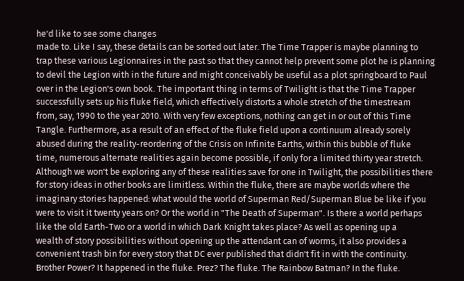he'd like to see some changes
made to. Like I say, these details can be sorted out later. The Time Trapper is maybe planning to
trap these various Legionnaires in the past so that they cannot help prevent some plot he is planning
to devil the Legion with in the future and might conceivably be useful as a plot springboard to Paul
over in the Legion's own book. The important thing in terms of Twilight is that the Time Trapper
successfully sets up his fluke field, which effectively distorts a whole stretch of the timestream
from, say, 1990 to the year 2010. With very few exceptions, nothing can get in or out of this Time
Tangle. Furthermore, as a result of an effect of the fluke field upon a continuum already sorely
abused during the reality-reordering of the Crisis on Infinite Earths, within this bubble of fluke
time, numerous alternate realities again become possible, if only for a limited thirty year stretch.
Although we won't be exploring any of these realities save for one in Twilight, the possibilities there
for story ideas in other books are limitless. Within the fluke, there are maybe worlds where the
imaginary stories happened: what would the world of Superman Red/Superman Blue be like if you
were to visit it twenty years on? Or the world in "The Death of Superman". Is there a world perhaps
like the old Earth-Two or a world in which Dark Knight takes place? As well as opening up a
wealth of story possibilities without opening up the attendant can of worms, it also provides a
convenient trash bin for every story that DC ever published that didn't fit in with the continuity.
Brother Power? It happened in the fluke. Prez? The fluke. The Rainbow Batman? In the fluke.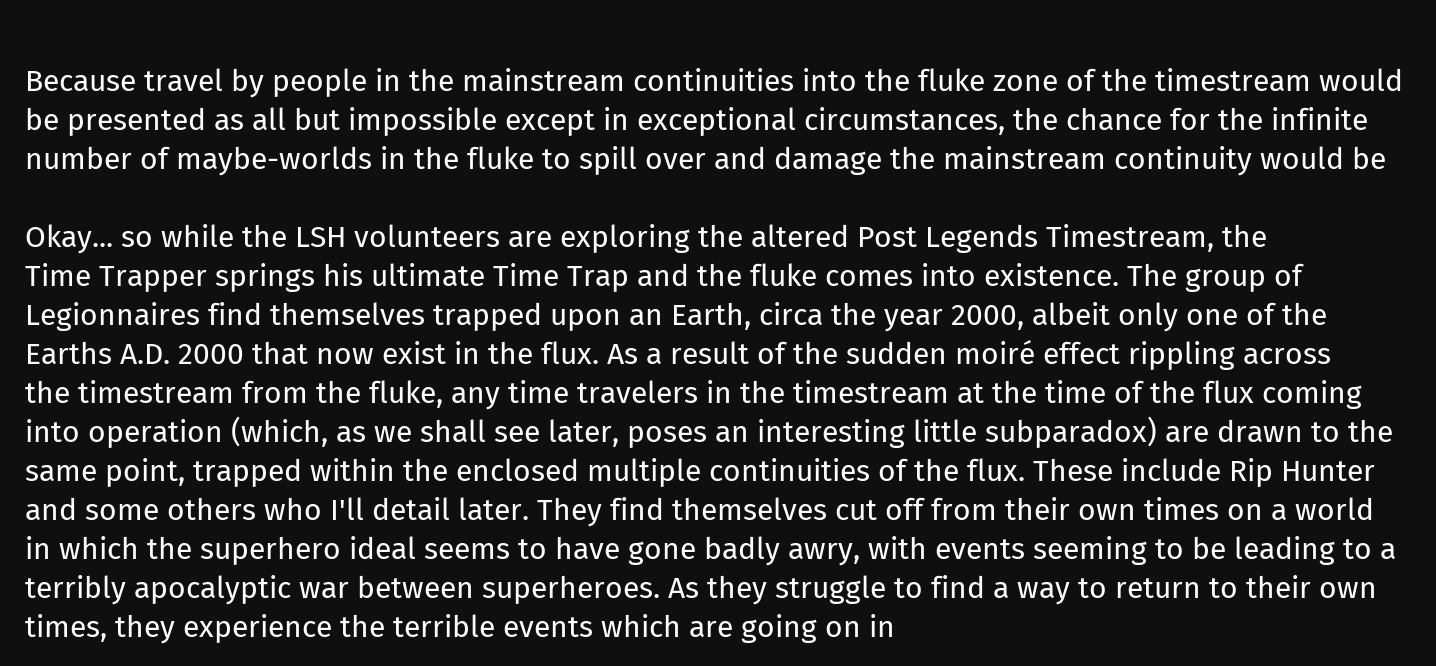Because travel by people in the mainstream continuities into the fluke zone of the timestream would
be presented as all but impossible except in exceptional circumstances, the chance for the infinite
number of maybe-worlds in the fluke to spill over and damage the mainstream continuity would be

Okay... so while the LSH volunteers are exploring the altered Post Legends Timestream, the
Time Trapper springs his ultimate Time Trap and the fluke comes into existence. The group of
Legionnaires find themselves trapped upon an Earth, circa the year 2000, albeit only one of the
Earths A.D. 2000 that now exist in the flux. As a result of the sudden moiré effect rippling across
the timestream from the fluke, any time travelers in the timestream at the time of the flux coming
into operation (which, as we shall see later, poses an interesting little subparadox) are drawn to the
same point, trapped within the enclosed multiple continuities of the flux. These include Rip Hunter
and some others who I'll detail later. They find themselves cut off from their own times on a world
in which the superhero ideal seems to have gone badly awry, with events seeming to be leading to a
terribly apocalyptic war between superheroes. As they struggle to find a way to return to their own
times, they experience the terrible events which are going on in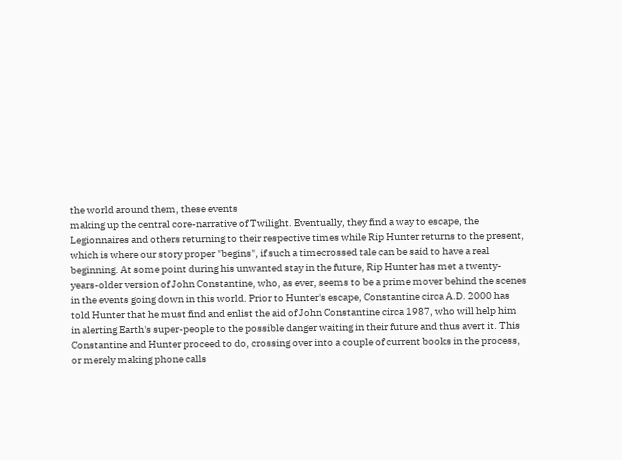the world around them, these events
making up the central core-narrative of Twilight. Eventually, they find a way to escape, the
Legionnaires and others returning to their respective times while Rip Hunter returns to the present,
which is where our story proper "begins", if such a timecrossed tale can be said to have a real
beginning. At some point during his unwanted stay in the future, Rip Hunter has met a twenty-
years-older version of John Constantine, who, as ever, seems to be a prime mover behind the scenes
in the events going down in this world. Prior to Hunter's escape, Constantine circa A.D. 2000 has
told Hunter that he must find and enlist the aid of John Constantine circa 1987, who will help him
in alerting Earth's super-people to the possible danger waiting in their future and thus avert it. This
Constantine and Hunter proceed to do, crossing over into a couple of current books in the process,
or merely making phone calls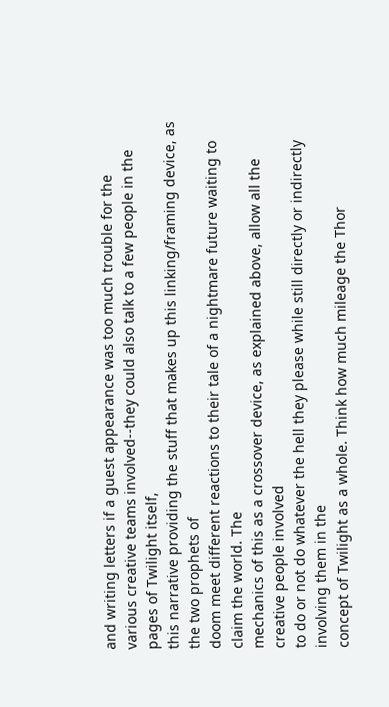and writing letters if a guest appearance was too much trouble for the
various creative teams involved--they could also talk to a few people in the pages of Twilight itself,
this narrative providing the stuff that makes up this linking/framing device, as the two prophets of
doom meet different reactions to their tale of a nightmare future waiting to claim the world. The
mechanics of this as a crossover device, as explained above, allow all the creative people involved
to do or not do whatever the hell they please while still directly or indirectly involving them in the
concept of Twilight as a whole. Think how much mileage the Thor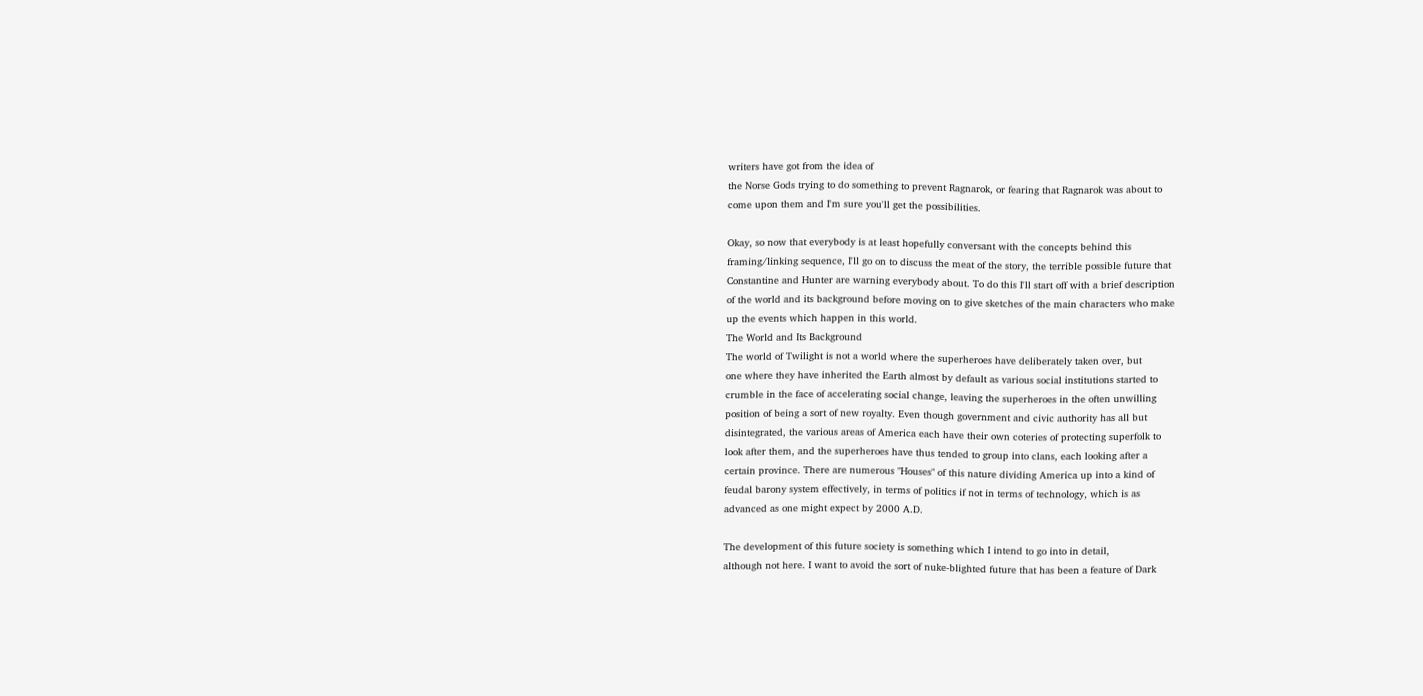writers have got from the idea of
the Norse Gods trying to do something to prevent Ragnarok, or fearing that Ragnarok was about to
come upon them and I'm sure you'll get the possibilities.

Okay, so now that everybody is at least hopefully conversant with the concepts behind this
framing/linking sequence, I'll go on to discuss the meat of the story, the terrible possible future that
Constantine and Hunter are warning everybody about. To do this I'll start off with a brief description
of the world and its background before moving on to give sketches of the main characters who make
up the events which happen in this world.
The World and Its Background
The world of Twilight is not a world where the superheroes have deliberately taken over, but
one where they have inherited the Earth almost by default as various social institutions started to
crumble in the face of accelerating social change, leaving the superheroes in the often unwilling
position of being a sort of new royalty. Even though government and civic authority has all but
disintegrated, the various areas of America each have their own coteries of protecting superfolk to
look after them, and the superheroes have thus tended to group into clans, each looking after a
certain province. There are numerous "Houses" of this nature dividing America up into a kind of
feudal barony system effectively, in terms of politics if not in terms of technology, which is as
advanced as one might expect by 2000 A.D.

The development of this future society is something which I intend to go into in detail,
although not here. I want to avoid the sort of nuke-blighted future that has been a feature of Dark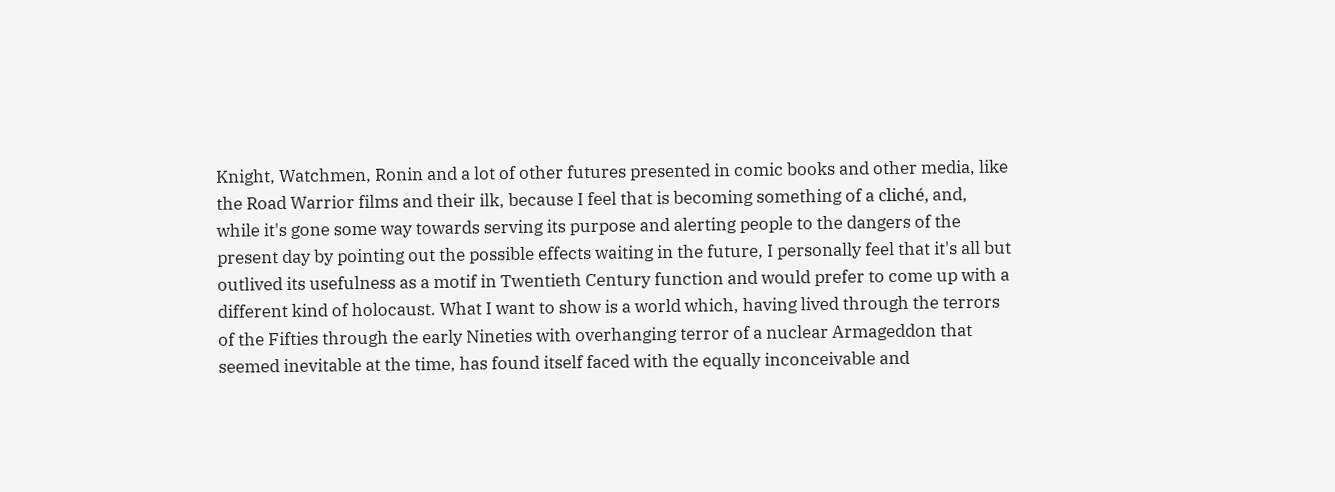Knight, Watchmen, Ronin and a lot of other futures presented in comic books and other media, like
the Road Warrior films and their ilk, because I feel that is becoming something of a cliché, and,
while it's gone some way towards serving its purpose and alerting people to the dangers of the
present day by pointing out the possible effects waiting in the future, I personally feel that it's all but
outlived its usefulness as a motif in Twentieth Century function and would prefer to come up with a
different kind of holocaust. What I want to show is a world which, having lived through the terrors
of the Fifties through the early Nineties with overhanging terror of a nuclear Armageddon that
seemed inevitable at the time, has found itself faced with the equally inconceivable and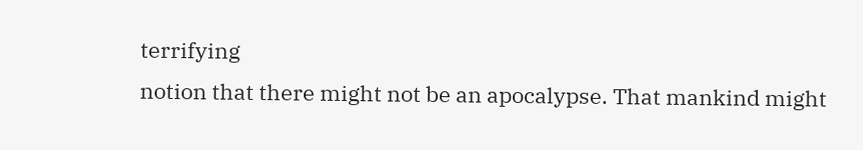terrifying
notion that there might not be an apocalypse. That mankind might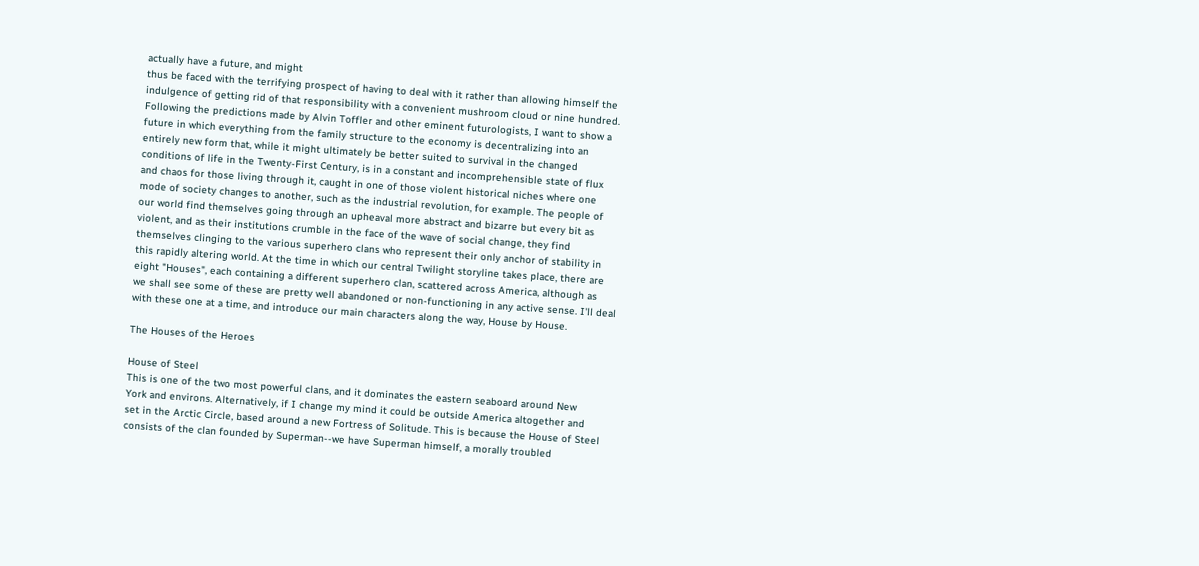actually have a future, and might
thus be faced with the terrifying prospect of having to deal with it rather than allowing himself the
indulgence of getting rid of that responsibility with a convenient mushroom cloud or nine hundred.
Following the predictions made by Alvin Toffler and other eminent futurologists, I want to show a
future in which everything from the family structure to the economy is decentralizing into an
entirely new form that, while it might ultimately be better suited to survival in the changed
conditions of life in the Twenty-First Century, is in a constant and incomprehensible state of flux
and chaos for those living through it, caught in one of those violent historical niches where one
mode of society changes to another, such as the industrial revolution, for example. The people of
our world find themselves going through an upheaval more abstract and bizarre but every bit as
violent, and as their institutions crumble in the face of the wave of social change, they find
themselves clinging to the various superhero clans who represent their only anchor of stability in
this rapidly altering world. At the time in which our central Twilight storyline takes place, there are
eight "Houses", each containing a different superhero clan, scattered across America, although as
we shall see some of these are pretty well abandoned or non-functioning in any active sense. I'll deal
with these one at a time, and introduce our main characters along the way, House by House.

The Houses of the Heroes

House of Steel
This is one of the two most powerful clans, and it dominates the eastern seaboard around New
York and environs. Alternatively, if I change my mind it could be outside America altogether and
set in the Arctic Circle, based around a new Fortress of Solitude. This is because the House of Steel
consists of the clan founded by Superman--we have Superman himself, a morally troubled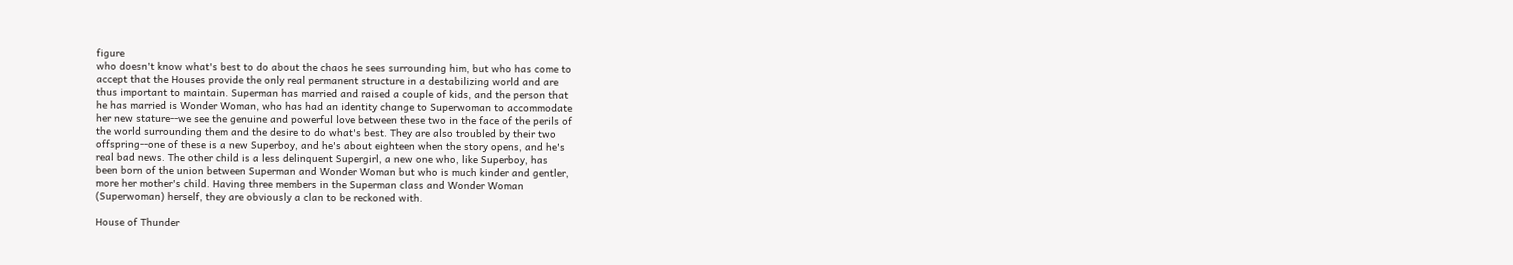figure
who doesn't know what's best to do about the chaos he sees surrounding him, but who has come to
accept that the Houses provide the only real permanent structure in a destabilizing world and are
thus important to maintain. Superman has married and raised a couple of kids, and the person that
he has married is Wonder Woman, who has had an identity change to Superwoman to accommodate
her new stature--we see the genuine and powerful love between these two in the face of the perils of
the world surrounding them and the desire to do what's best. They are also troubled by their two
offspring--one of these is a new Superboy, and he's about eighteen when the story opens, and he's
real bad news. The other child is a less delinquent Supergirl, a new one who, like Superboy, has
been born of the union between Superman and Wonder Woman but who is much kinder and gentler,
more her mother's child. Having three members in the Superman class and Wonder Woman
(Superwoman) herself, they are obviously a clan to be reckoned with.

House of Thunder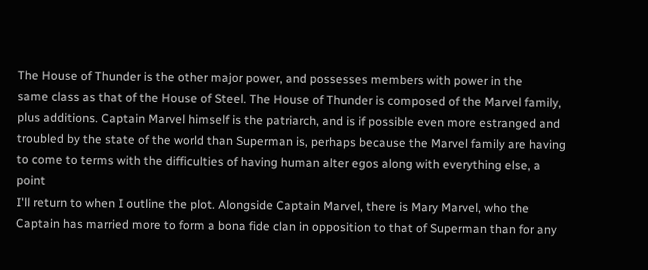The House of Thunder is the other major power, and possesses members with power in the
same class as that of the House of Steel. The House of Thunder is composed of the Marvel family,
plus additions. Captain Marvel himself is the patriarch, and is if possible even more estranged and
troubled by the state of the world than Superman is, perhaps because the Marvel family are having
to come to terms with the difficulties of having human alter egos along with everything else, a point
I'll return to when I outline the plot. Alongside Captain Marvel, there is Mary Marvel, who the
Captain has married more to form a bona fide clan in opposition to that of Superman than for any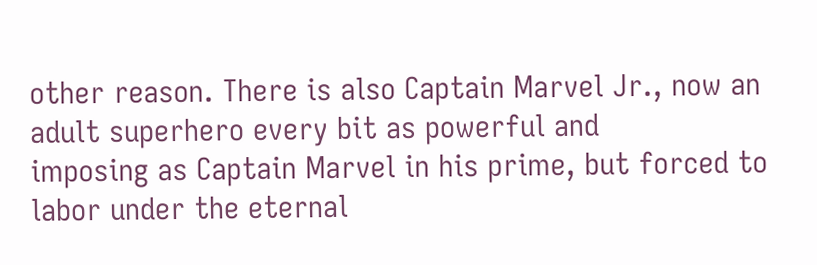other reason. There is also Captain Marvel Jr., now an adult superhero every bit as powerful and
imposing as Captain Marvel in his prime, but forced to labor under the eternal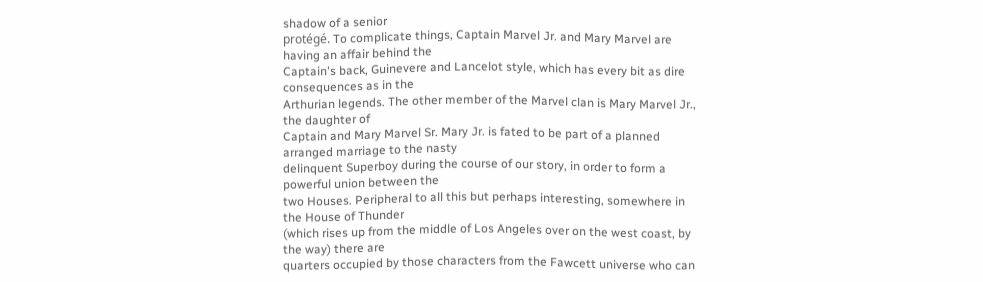shadow of a senior
protégé. To complicate things, Captain Marvel Jr. and Mary Marvel are having an affair behind the
Captain's back, Guinevere and Lancelot style, which has every bit as dire consequences as in the
Arthurian legends. The other member of the Marvel clan is Mary Marvel Jr., the daughter of
Captain and Mary Marvel Sr. Mary Jr. is fated to be part of a planned arranged marriage to the nasty
delinquent Superboy during the course of our story, in order to form a powerful union between the
two Houses. Peripheral to all this but perhaps interesting, somewhere in the House of Thunder
(which rises up from the middle of Los Angeles over on the west coast, by the way) there are
quarters occupied by those characters from the Fawcett universe who can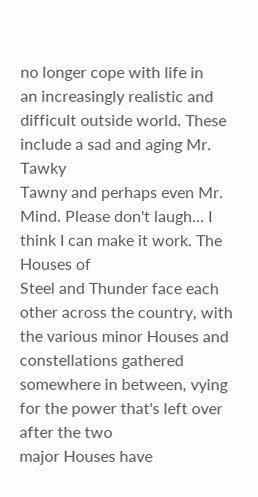no longer cope with life in
an increasingly realistic and difficult outside world. These include a sad and aging Mr. Tawky
Tawny and perhaps even Mr. Mind. Please don't laugh... I think I can make it work. The Houses of
Steel and Thunder face each other across the country, with the various minor Houses and
constellations gathered somewhere in between, vying for the power that's left over after the two
major Houses have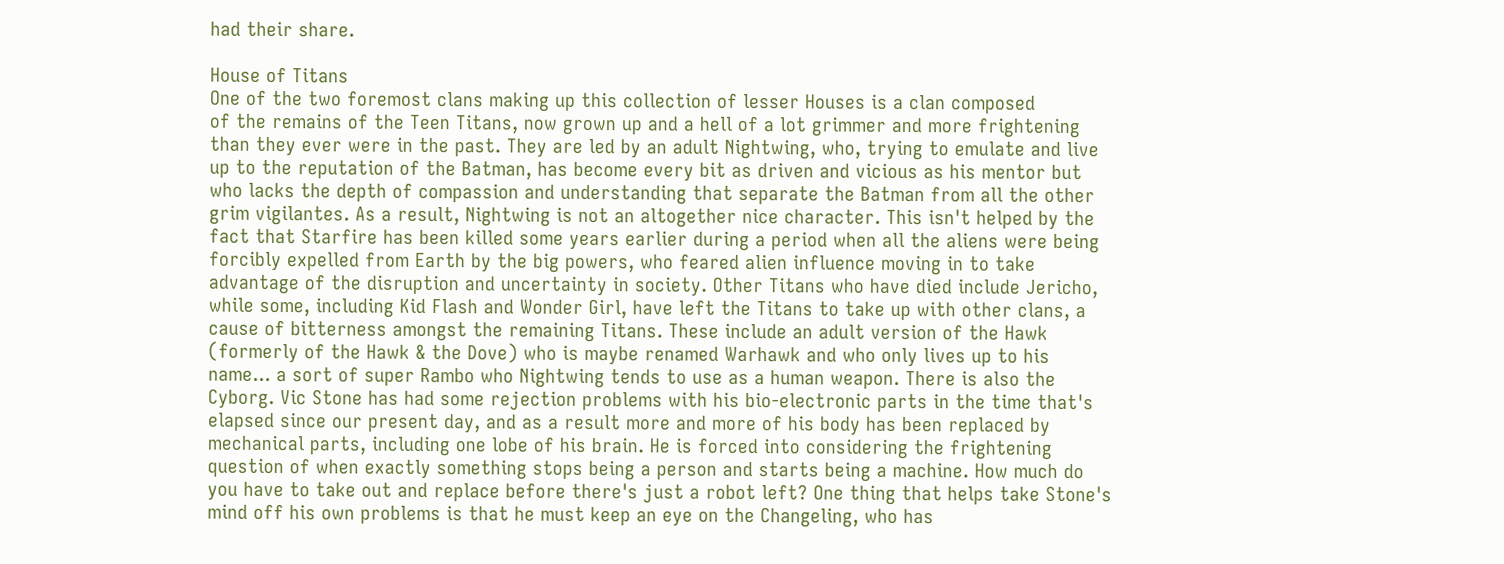had their share.

House of Titans
One of the two foremost clans making up this collection of lesser Houses is a clan composed
of the remains of the Teen Titans, now grown up and a hell of a lot grimmer and more frightening
than they ever were in the past. They are led by an adult Nightwing, who, trying to emulate and live
up to the reputation of the Batman, has become every bit as driven and vicious as his mentor but
who lacks the depth of compassion and understanding that separate the Batman from all the other
grim vigilantes. As a result, Nightwing is not an altogether nice character. This isn't helped by the
fact that Starfire has been killed some years earlier during a period when all the aliens were being
forcibly expelled from Earth by the big powers, who feared alien influence moving in to take
advantage of the disruption and uncertainty in society. Other Titans who have died include Jericho,
while some, including Kid Flash and Wonder Girl, have left the Titans to take up with other clans, a
cause of bitterness amongst the remaining Titans. These include an adult version of the Hawk
(formerly of the Hawk & the Dove) who is maybe renamed Warhawk and who only lives up to his
name... a sort of super Rambo who Nightwing tends to use as a human weapon. There is also the
Cyborg. Vic Stone has had some rejection problems with his bio-electronic parts in the time that's
elapsed since our present day, and as a result more and more of his body has been replaced by
mechanical parts, including one lobe of his brain. He is forced into considering the frightening
question of when exactly something stops being a person and starts being a machine. How much do
you have to take out and replace before there's just a robot left? One thing that helps take Stone's
mind off his own problems is that he must keep an eye on the Changeling, who has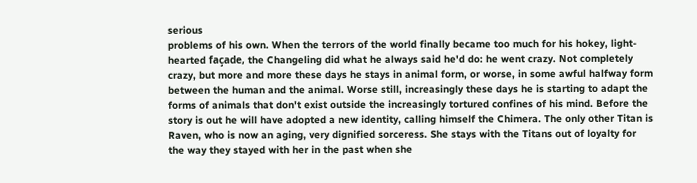serious
problems of his own. When the terrors of the world finally became too much for his hokey, light-
hearted façade, the Changeling did what he always said he'd do: he went crazy. Not completely
crazy, but more and more these days he stays in animal form, or worse, in some awful halfway form
between the human and the animal. Worse still, increasingly these days he is starting to adapt the
forms of animals that don't exist outside the increasingly tortured confines of his mind. Before the
story is out he will have adopted a new identity, calling himself the Chimera. The only other Titan is
Raven, who is now an aging, very dignified sorceress. She stays with the Titans out of loyalty for
the way they stayed with her in the past when she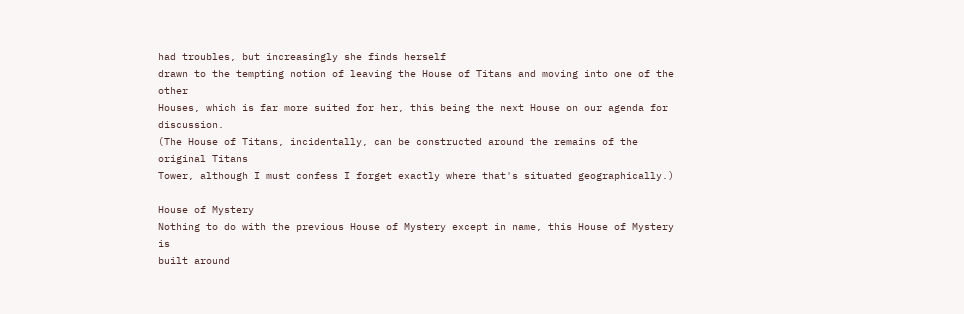had troubles, but increasingly she finds herself
drawn to the tempting notion of leaving the House of Titans and moving into one of the other
Houses, which is far more suited for her, this being the next House on our agenda for discussion.
(The House of Titans, incidentally, can be constructed around the remains of the original Titans
Tower, although I must confess I forget exactly where that's situated geographically.)

House of Mystery
Nothing to do with the previous House of Mystery except in name, this House of Mystery is
built around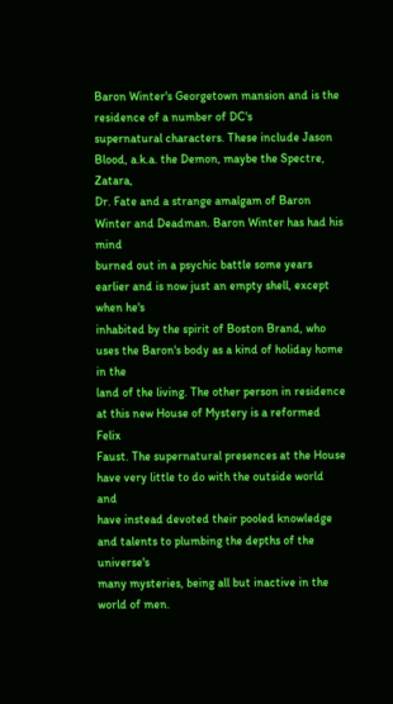Baron Winter's Georgetown mansion and is the residence of a number of DC's
supernatural characters. These include Jason Blood, a.k.a. the Demon, maybe the Spectre, Zatara,
Dr. Fate and a strange amalgam of Baron Winter and Deadman. Baron Winter has had his mind
burned out in a psychic battle some years earlier and is now just an empty shell, except when he's
inhabited by the spirit of Boston Brand, who uses the Baron's body as a kind of holiday home in the
land of the living. The other person in residence at this new House of Mystery is a reformed Felix
Faust. The supernatural presences at the House have very little to do with the outside world and
have instead devoted their pooled knowledge and talents to plumbing the depths of the universe's
many mysteries, being all but inactive in the world of men.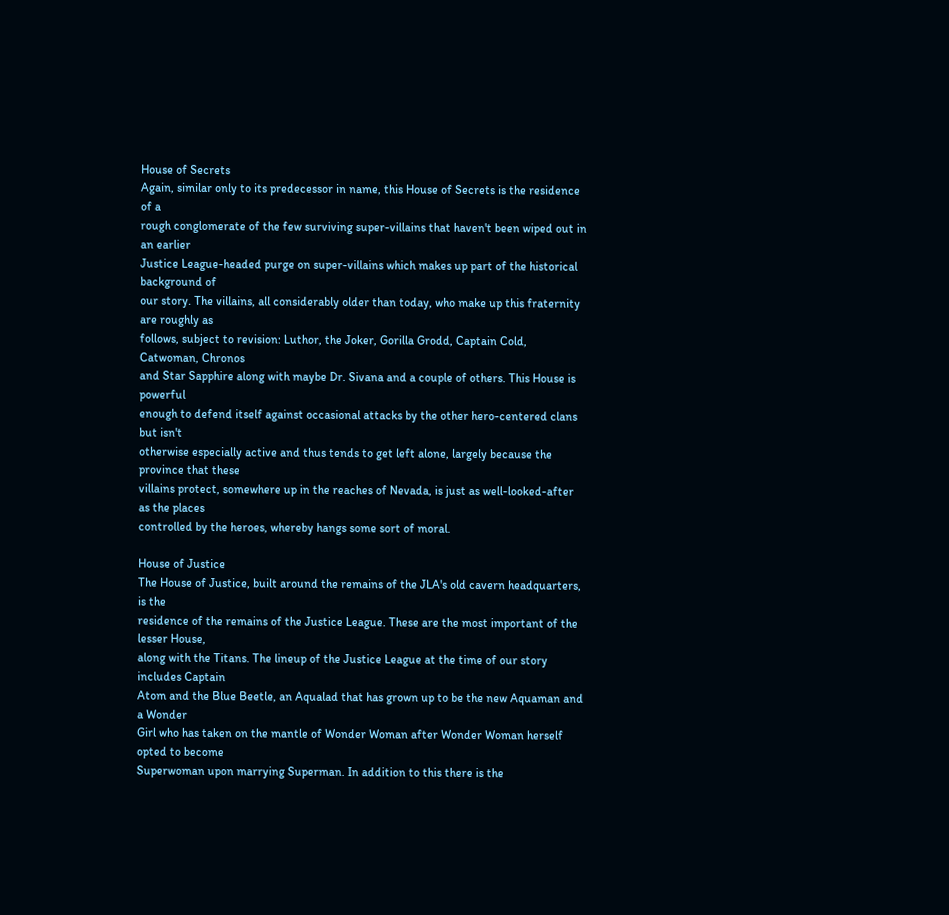House of Secrets
Again, similar only to its predecessor in name, this House of Secrets is the residence of a
rough conglomerate of the few surviving super-villains that haven't been wiped out in an earlier
Justice League-headed purge on super-villains which makes up part of the historical background of
our story. The villains, all considerably older than today, who make up this fraternity are roughly as
follows, subject to revision: Luthor, the Joker, Gorilla Grodd, Captain Cold, Catwoman, Chronos
and Star Sapphire along with maybe Dr. Sivana and a couple of others. This House is powerful
enough to defend itself against occasional attacks by the other hero-centered clans but isn't
otherwise especially active and thus tends to get left alone, largely because the province that these
villains protect, somewhere up in the reaches of Nevada, is just as well-looked-after as the places
controlled by the heroes, whereby hangs some sort of moral.

House of Justice
The House of Justice, built around the remains of the JLA's old cavern headquarters, is the
residence of the remains of the Justice League. These are the most important of the lesser House,
along with the Titans. The lineup of the Justice League at the time of our story includes Captain
Atom and the Blue Beetle, an Aqualad that has grown up to be the new Aquaman and a Wonder
Girl who has taken on the mantle of Wonder Woman after Wonder Woman herself opted to become
Superwoman upon marrying Superman. In addition to this there is the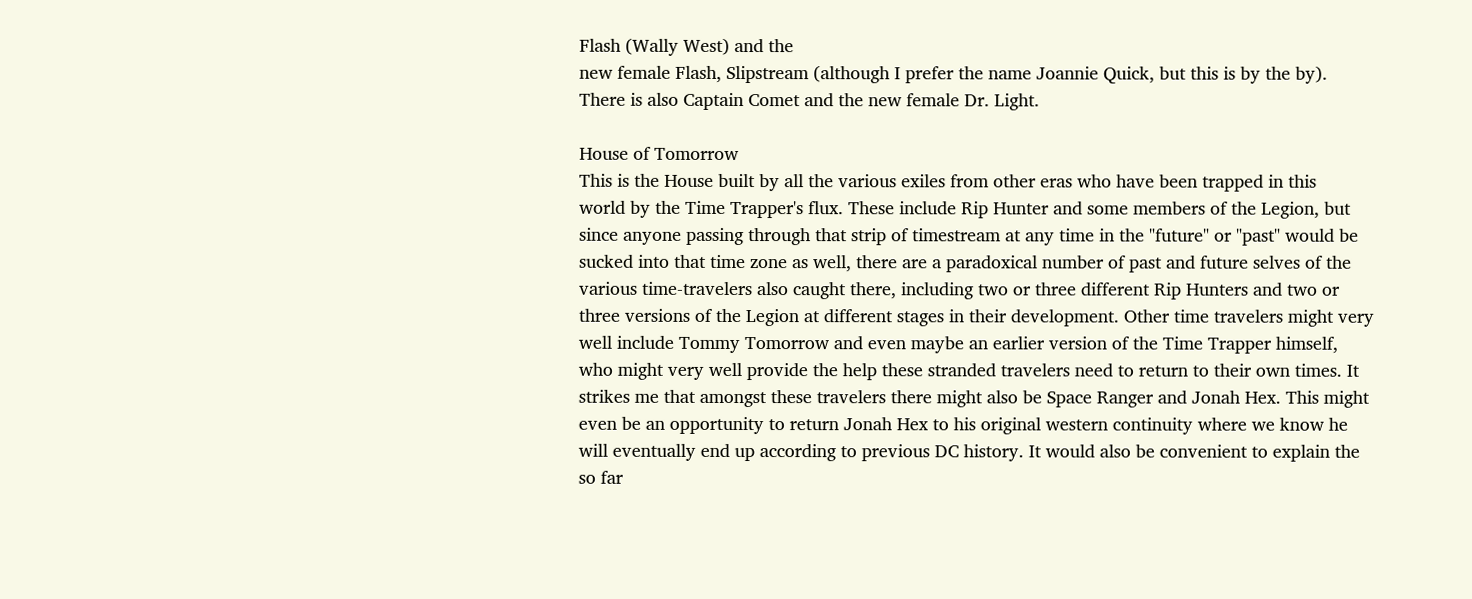Flash (Wally West) and the
new female Flash, Slipstream (although I prefer the name Joannie Quick, but this is by the by).
There is also Captain Comet and the new female Dr. Light.

House of Tomorrow
This is the House built by all the various exiles from other eras who have been trapped in this
world by the Time Trapper's flux. These include Rip Hunter and some members of the Legion, but
since anyone passing through that strip of timestream at any time in the "future" or "past" would be
sucked into that time zone as well, there are a paradoxical number of past and future selves of the
various time-travelers also caught there, including two or three different Rip Hunters and two or
three versions of the Legion at different stages in their development. Other time travelers might very
well include Tommy Tomorrow and even maybe an earlier version of the Time Trapper himself,
who might very well provide the help these stranded travelers need to return to their own times. It
strikes me that amongst these travelers there might also be Space Ranger and Jonah Hex. This might
even be an opportunity to return Jonah Hex to his original western continuity where we know he
will eventually end up according to previous DC history. It would also be convenient to explain the
so far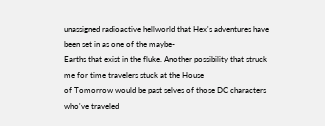unassigned radioactive hellworld that Hex's adventures have been set in as one of the maybe-
Earths that exist in the fluke. Another possibility that struck me for time travelers stuck at the House
of Tomorrow would be past selves of those DC characters who've traveled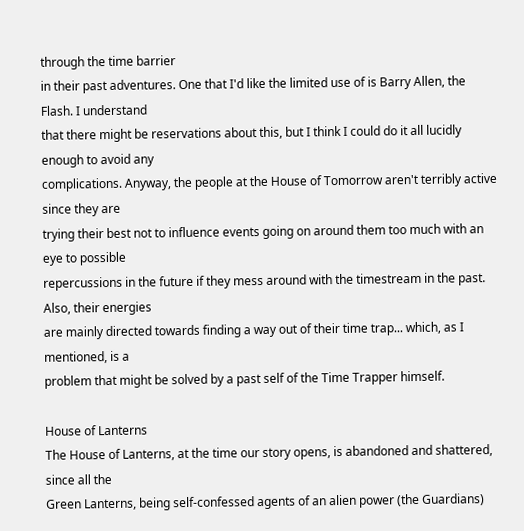through the time barrier
in their past adventures. One that I'd like the limited use of is Barry Allen, the Flash. I understand
that there might be reservations about this, but I think I could do it all lucidly enough to avoid any
complications. Anyway, the people at the House of Tomorrow aren't terribly active since they are
trying their best not to influence events going on around them too much with an eye to possible
repercussions in the future if they mess around with the timestream in the past. Also, their energies
are mainly directed towards finding a way out of their time trap... which, as I mentioned, is a
problem that might be solved by a past self of the Time Trapper himself.

House of Lanterns
The House of Lanterns, at the time our story opens, is abandoned and shattered, since all the
Green Lanterns, being self-confessed agents of an alien power (the Guardians)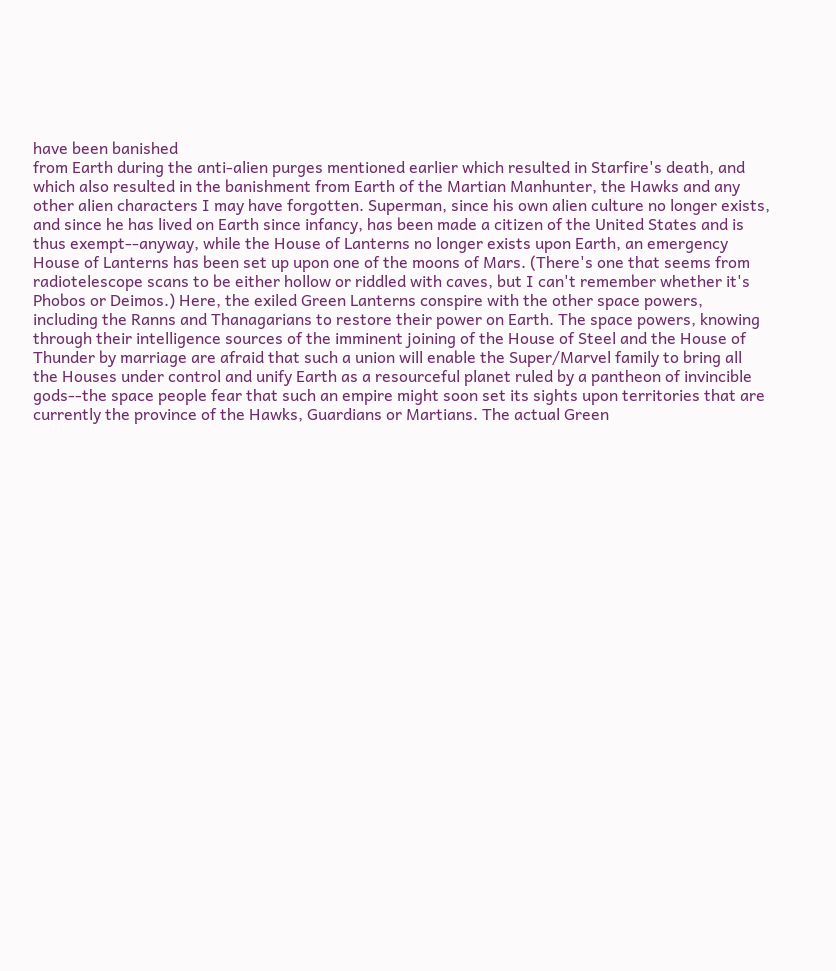have been banished
from Earth during the anti-alien purges mentioned earlier which resulted in Starfire's death, and
which also resulted in the banishment from Earth of the Martian Manhunter, the Hawks and any
other alien characters I may have forgotten. Superman, since his own alien culture no longer exists,
and since he has lived on Earth since infancy, has been made a citizen of the United States and is
thus exempt--anyway, while the House of Lanterns no longer exists upon Earth, an emergency
House of Lanterns has been set up upon one of the moons of Mars. (There's one that seems from
radiotelescope scans to be either hollow or riddled with caves, but I can't remember whether it's
Phobos or Deimos.) Here, the exiled Green Lanterns conspire with the other space powers,
including the Ranns and Thanagarians to restore their power on Earth. The space powers, knowing
through their intelligence sources of the imminent joining of the House of Steel and the House of
Thunder by marriage are afraid that such a union will enable the Super/Marvel family to bring all
the Houses under control and unify Earth as a resourceful planet ruled by a pantheon of invincible
gods--the space people fear that such an empire might soon set its sights upon territories that are
currently the province of the Hawks, Guardians or Martians. The actual Green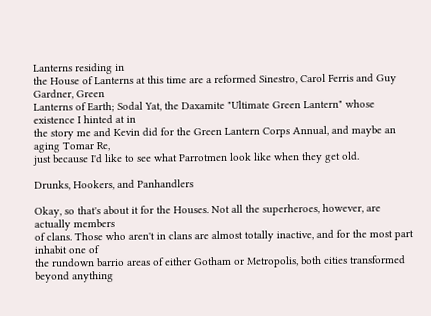Lanterns residing in
the House of Lanterns at this time are a reformed Sinestro, Carol Ferris and Guy Gardner, Green
Lanterns of Earth; Sodal Yat, the Daxamite "Ultimate Green Lantern" whose existence I hinted at in
the story me and Kevin did for the Green Lantern Corps Annual, and maybe an aging Tomar Re,
just because I'd like to see what Parrotmen look like when they get old.

Drunks, Hookers, and Panhandlers

Okay, so that's about it for the Houses. Not all the superheroes, however, are actually members
of clans. Those who aren't in clans are almost totally inactive, and for the most part inhabit one of
the rundown barrio areas of either Gotham or Metropolis, both cities transformed beyond anything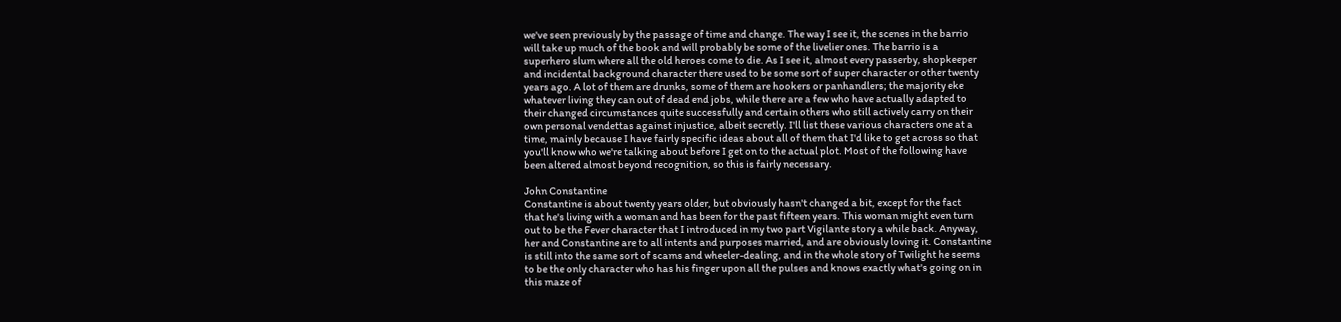we've seen previously by the passage of time and change. The way I see it, the scenes in the barrio
will take up much of the book and will probably be some of the livelier ones. The barrio is a
superhero slum where all the old heroes come to die. As I see it, almost every passerby, shopkeeper
and incidental background character there used to be some sort of super character or other twenty
years ago. A lot of them are drunks, some of them are hookers or panhandlers; the majority eke
whatever living they can out of dead end jobs, while there are a few who have actually adapted to
their changed circumstances quite successfully and certain others who still actively carry on their
own personal vendettas against injustice, albeit secretly. I'll list these various characters one at a
time, mainly because I have fairly specific ideas about all of them that I'd like to get across so that
you'll know who we're talking about before I get on to the actual plot. Most of the following have
been altered almost beyond recognition, so this is fairly necessary.

John Constantine
Constantine is about twenty years older, but obviously hasn't changed a bit, except for the fact
that he's living with a woman and has been for the past fifteen years. This woman might even turn
out to be the Fever character that I introduced in my two part Vigilante story a while back. Anyway,
her and Constantine are to all intents and purposes married, and are obviously loving it. Constantine
is still into the same sort of scams and wheeler-dealing, and in the whole story of Twilight he seems
to be the only character who has his finger upon all the pulses and knows exactly what's going on in
this maze of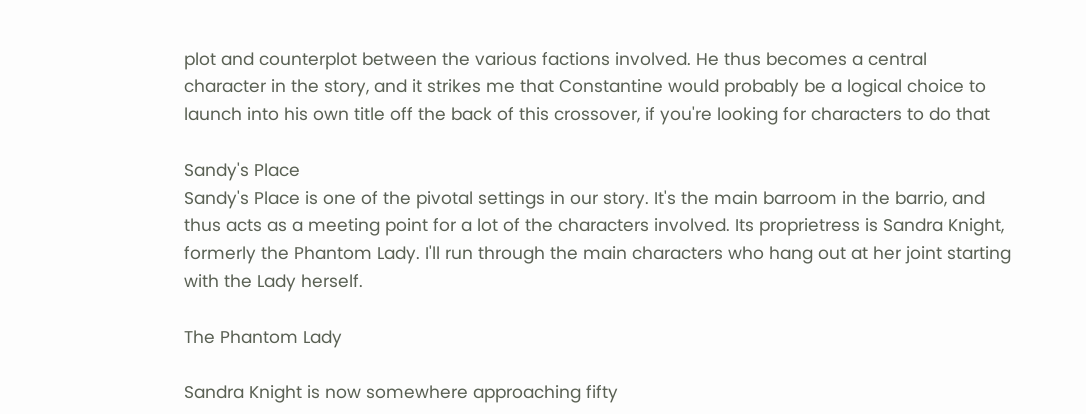plot and counterplot between the various factions involved. He thus becomes a central
character in the story, and it strikes me that Constantine would probably be a logical choice to
launch into his own title off the back of this crossover, if you're looking for characters to do that

Sandy's Place
Sandy's Place is one of the pivotal settings in our story. It's the main barroom in the barrio, and
thus acts as a meeting point for a lot of the characters involved. Its proprietress is Sandra Knight,
formerly the Phantom Lady. I'll run through the main characters who hang out at her joint starting
with the Lady herself.

The Phantom Lady

Sandra Knight is now somewhere approaching fifty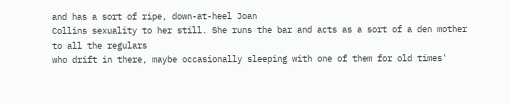and has a sort of ripe, down-at-heel Joan
Collins sexuality to her still. She runs the bar and acts as a sort of a den mother to all the regulars
who drift in there, maybe occasionally sleeping with one of them for old times'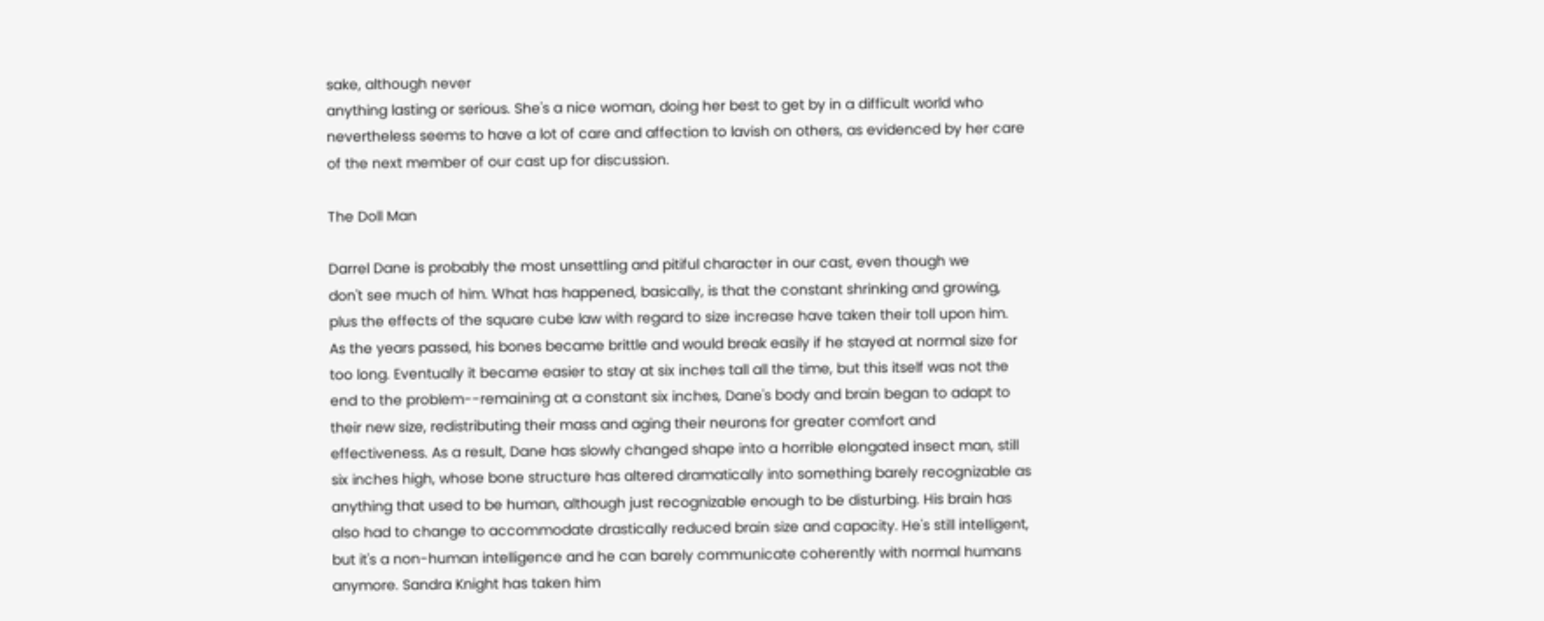sake, although never
anything lasting or serious. She's a nice woman, doing her best to get by in a difficult world who
nevertheless seems to have a lot of care and affection to lavish on others, as evidenced by her care
of the next member of our cast up for discussion.

The Doll Man

Darrel Dane is probably the most unsettling and pitiful character in our cast, even though we
don't see much of him. What has happened, basically, is that the constant shrinking and growing,
plus the effects of the square cube law with regard to size increase have taken their toll upon him.
As the years passed, his bones became brittle and would break easily if he stayed at normal size for
too long. Eventually it became easier to stay at six inches tall all the time, but this itself was not the
end to the problem--remaining at a constant six inches, Dane's body and brain began to adapt to
their new size, redistributing their mass and aging their neurons for greater comfort and
effectiveness. As a result, Dane has slowly changed shape into a horrible elongated insect man, still
six inches high, whose bone structure has altered dramatically into something barely recognizable as
anything that used to be human, although just recognizable enough to be disturbing. His brain has
also had to change to accommodate drastically reduced brain size and capacity. He's still intelligent,
but it's a non-human intelligence and he can barely communicate coherently with normal humans
anymore. Sandra Knight has taken him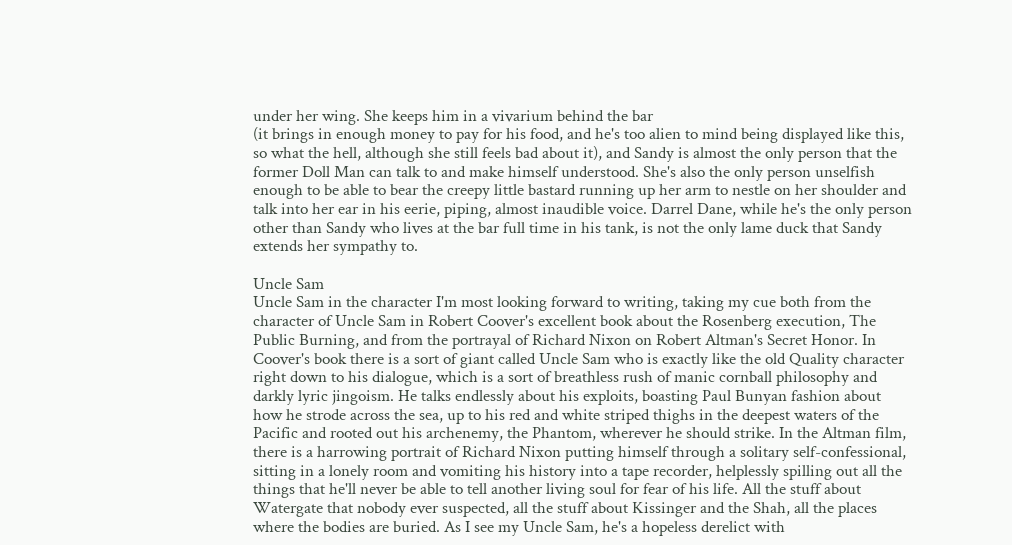under her wing. She keeps him in a vivarium behind the bar
(it brings in enough money to pay for his food, and he's too alien to mind being displayed like this,
so what the hell, although she still feels bad about it), and Sandy is almost the only person that the
former Doll Man can talk to and make himself understood. She's also the only person unselfish
enough to be able to bear the creepy little bastard running up her arm to nestle on her shoulder and
talk into her ear in his eerie, piping, almost inaudible voice. Darrel Dane, while he's the only person
other than Sandy who lives at the bar full time in his tank, is not the only lame duck that Sandy
extends her sympathy to.

Uncle Sam
Uncle Sam in the character I'm most looking forward to writing, taking my cue both from the
character of Uncle Sam in Robert Coover's excellent book about the Rosenberg execution, The
Public Burning, and from the portrayal of Richard Nixon on Robert Altman's Secret Honor. In
Coover's book there is a sort of giant called Uncle Sam who is exactly like the old Quality character
right down to his dialogue, which is a sort of breathless rush of manic cornball philosophy and
darkly lyric jingoism. He talks endlessly about his exploits, boasting Paul Bunyan fashion about
how he strode across the sea, up to his red and white striped thighs in the deepest waters of the
Pacific and rooted out his archenemy, the Phantom, wherever he should strike. In the Altman film,
there is a harrowing portrait of Richard Nixon putting himself through a solitary self-confessional,
sitting in a lonely room and vomiting his history into a tape recorder, helplessly spilling out all the
things that he'll never be able to tell another living soul for fear of his life. All the stuff about
Watergate that nobody ever suspected, all the stuff about Kissinger and the Shah, all the places
where the bodies are buried. As I see my Uncle Sam, he's a hopeless derelict with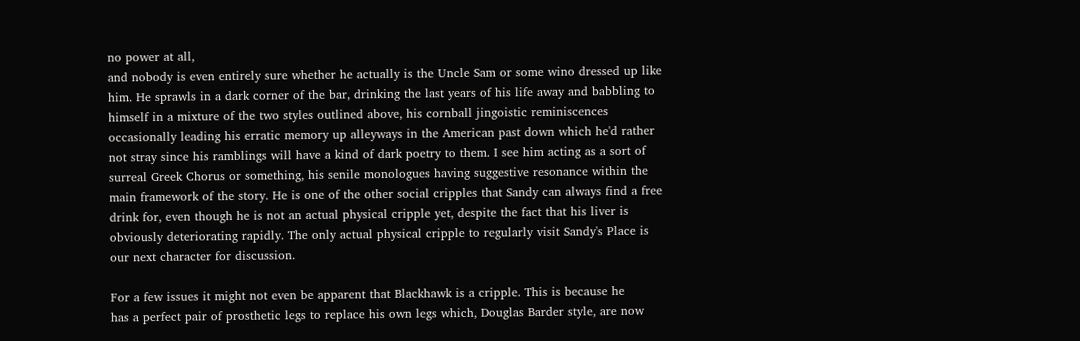no power at all,
and nobody is even entirely sure whether he actually is the Uncle Sam or some wino dressed up like
him. He sprawls in a dark corner of the bar, drinking the last years of his life away and babbling to
himself in a mixture of the two styles outlined above, his cornball jingoistic reminiscences
occasionally leading his erratic memory up alleyways in the American past down which he'd rather
not stray since his ramblings will have a kind of dark poetry to them. I see him acting as a sort of
surreal Greek Chorus or something, his senile monologues having suggestive resonance within the
main framework of the story. He is one of the other social cripples that Sandy can always find a free
drink for, even though he is not an actual physical cripple yet, despite the fact that his liver is
obviously deteriorating rapidly. The only actual physical cripple to regularly visit Sandy's Place is
our next character for discussion.

For a few issues it might not even be apparent that Blackhawk is a cripple. This is because he
has a perfect pair of prosthetic legs to replace his own legs which, Douglas Barder style, are now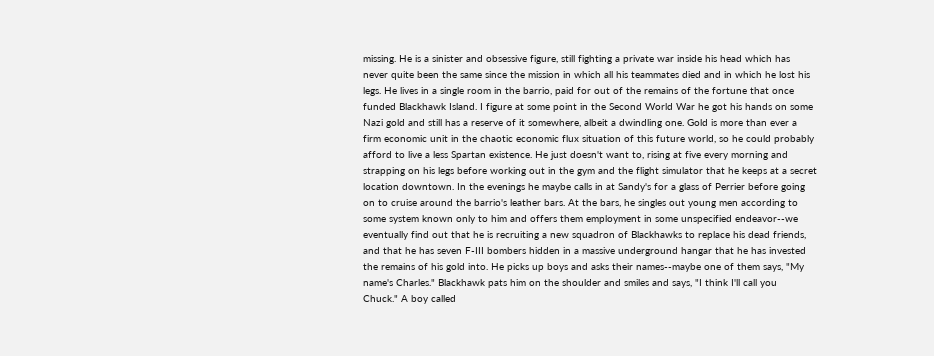missing. He is a sinister and obsessive figure, still fighting a private war inside his head which has
never quite been the same since the mission in which all his teammates died and in which he lost his
legs. He lives in a single room in the barrio, paid for out of the remains of the fortune that once
funded Blackhawk Island. I figure at some point in the Second World War he got his hands on some
Nazi gold and still has a reserve of it somewhere, albeit a dwindling one. Gold is more than ever a
firm economic unit in the chaotic economic flux situation of this future world, so he could probably
afford to live a less Spartan existence. He just doesn't want to, rising at five every morning and
strapping on his legs before working out in the gym and the flight simulator that he keeps at a secret
location downtown. In the evenings he maybe calls in at Sandy's for a glass of Perrier before going
on to cruise around the barrio's leather bars. At the bars, he singles out young men according to
some system known only to him and offers them employment in some unspecified endeavor--we
eventually find out that he is recruiting a new squadron of Blackhawks to replace his dead friends,
and that he has seven F-III bombers hidden in a massive underground hangar that he has invested
the remains of his gold into. He picks up boys and asks their names--maybe one of them says, "My
name's Charles." Blackhawk pats him on the shoulder and smiles and says, "I think I'll call you
Chuck." A boy called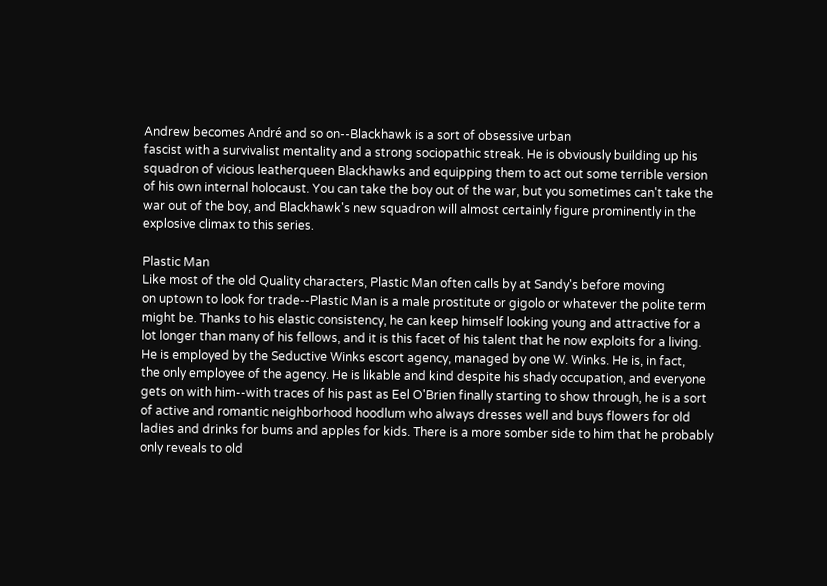Andrew becomes André and so on--Blackhawk is a sort of obsessive urban
fascist with a survivalist mentality and a strong sociopathic streak. He is obviously building up his
squadron of vicious leatherqueen Blackhawks and equipping them to act out some terrible version
of his own internal holocaust. You can take the boy out of the war, but you sometimes can't take the
war out of the boy, and Blackhawk's new squadron will almost certainly figure prominently in the
explosive climax to this series.

Plastic Man
Like most of the old Quality characters, Plastic Man often calls by at Sandy's before moving
on uptown to look for trade--Plastic Man is a male prostitute or gigolo or whatever the polite term
might be. Thanks to his elastic consistency, he can keep himself looking young and attractive for a
lot longer than many of his fellows, and it is this facet of his talent that he now exploits for a living.
He is employed by the Seductive Winks escort agency, managed by one W. Winks. He is, in fact,
the only employee of the agency. He is likable and kind despite his shady occupation, and everyone
gets on with him--with traces of his past as Eel O'Brien finally starting to show through, he is a sort
of active and romantic neighborhood hoodlum who always dresses well and buys flowers for old
ladies and drinks for bums and apples for kids. There is a more somber side to him that he probably
only reveals to old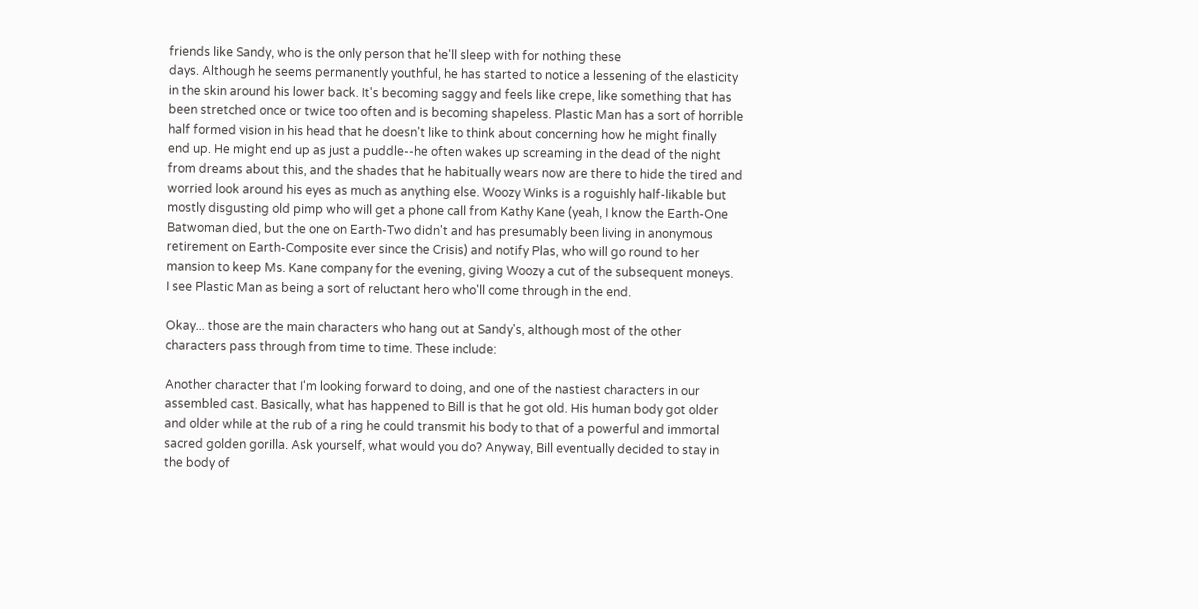friends like Sandy, who is the only person that he'll sleep with for nothing these
days. Although he seems permanently youthful, he has started to notice a lessening of the elasticity
in the skin around his lower back. It's becoming saggy and feels like crepe, like something that has
been stretched once or twice too often and is becoming shapeless. Plastic Man has a sort of horrible
half formed vision in his head that he doesn't like to think about concerning how he might finally
end up. He might end up as just a puddle--he often wakes up screaming in the dead of the night
from dreams about this, and the shades that he habitually wears now are there to hide the tired and
worried look around his eyes as much as anything else. Woozy Winks is a roguishly half-likable but
mostly disgusting old pimp who will get a phone call from Kathy Kane (yeah, I know the Earth-One
Batwoman died, but the one on Earth-Two didn't and has presumably been living in anonymous
retirement on Earth-Composite ever since the Crisis) and notify Plas, who will go round to her
mansion to keep Ms. Kane company for the evening, giving Woozy a cut of the subsequent moneys.
I see Plastic Man as being a sort of reluctant hero who'll come through in the end.

Okay... those are the main characters who hang out at Sandy's, although most of the other
characters pass through from time to time. These include:

Another character that I'm looking forward to doing, and one of the nastiest characters in our
assembled cast. Basically, what has happened to Bill is that he got old. His human body got older
and older while at the rub of a ring he could transmit his body to that of a powerful and immortal
sacred golden gorilla. Ask yourself, what would you do? Anyway, Bill eventually decided to stay in
the body of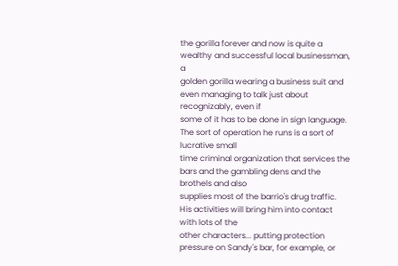the gorilla forever and now is quite a wealthy and successful local businessman, a
golden gorilla wearing a business suit and even managing to talk just about recognizably, even if
some of it has to be done in sign language. The sort of operation he runs is a sort of lucrative small
time criminal organization that services the bars and the gambling dens and the brothels and also
supplies most of the barrio's drug traffic. His activities will bring him into contact with lots of the
other characters... putting protection pressure on Sandy's bar, for example, or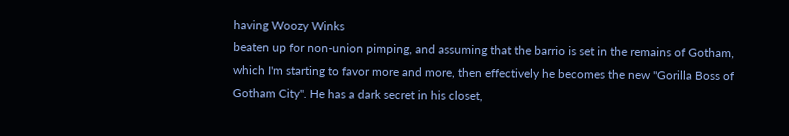having Woozy Winks
beaten up for non-union pimping, and assuming that the barrio is set in the remains of Gotham,
which I'm starting to favor more and more, then effectively he becomes the new "Gorilla Boss of
Gotham City". He has a dark secret in his closet,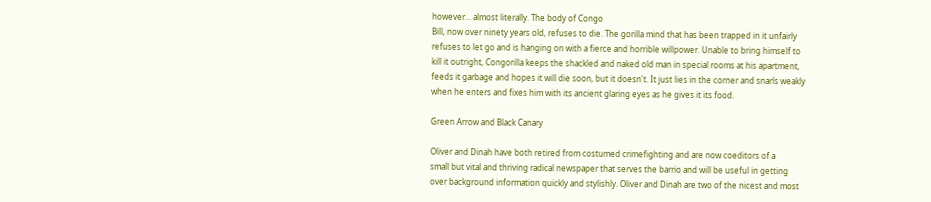however... almost literally. The body of Congo
Bill, now over ninety years old, refuses to die. The gorilla mind that has been trapped in it unfairly
refuses to let go and is hanging on with a fierce and horrible willpower. Unable to bring himself to
kill it outright, Congorilla keeps the shackled and naked old man in special rooms at his apartment,
feeds it garbage and hopes it will die soon, but it doesn't. It just lies in the corner and snarls weakly
when he enters and fixes him with its ancient glaring eyes as he gives it its food.

Green Arrow and Black Canary

Oliver and Dinah have both retired from costumed crimefighting and are now coeditors of a
small but vital and thriving radical newspaper that serves the barrio and will be useful in getting
over background information quickly and stylishly. Oliver and Dinah are two of the nicest and most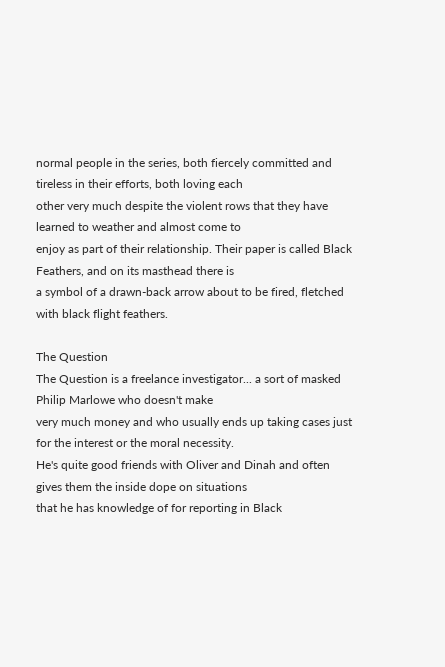normal people in the series, both fiercely committed and tireless in their efforts, both loving each
other very much despite the violent rows that they have learned to weather and almost come to
enjoy as part of their relationship. Their paper is called Black Feathers, and on its masthead there is
a symbol of a drawn-back arrow about to be fired, fletched with black flight feathers.

The Question
The Question is a freelance investigator... a sort of masked Philip Marlowe who doesn't make
very much money and who usually ends up taking cases just for the interest or the moral necessity.
He's quite good friends with Oliver and Dinah and often gives them the inside dope on situations
that he has knowledge of for reporting in Black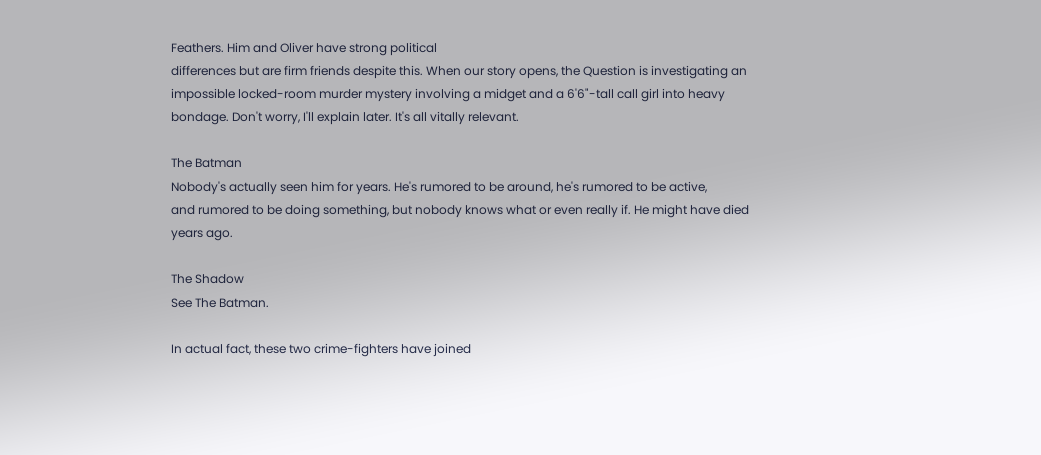Feathers. Him and Oliver have strong political
differences but are firm friends despite this. When our story opens, the Question is investigating an
impossible locked-room murder mystery involving a midget and a 6'6"-tall call girl into heavy
bondage. Don't worry, I'll explain later. It's all vitally relevant.

The Batman
Nobody's actually seen him for years. He's rumored to be around, he's rumored to be active,
and rumored to be doing something, but nobody knows what or even really if. He might have died
years ago.

The Shadow
See The Batman.

In actual fact, these two crime-fighters have joined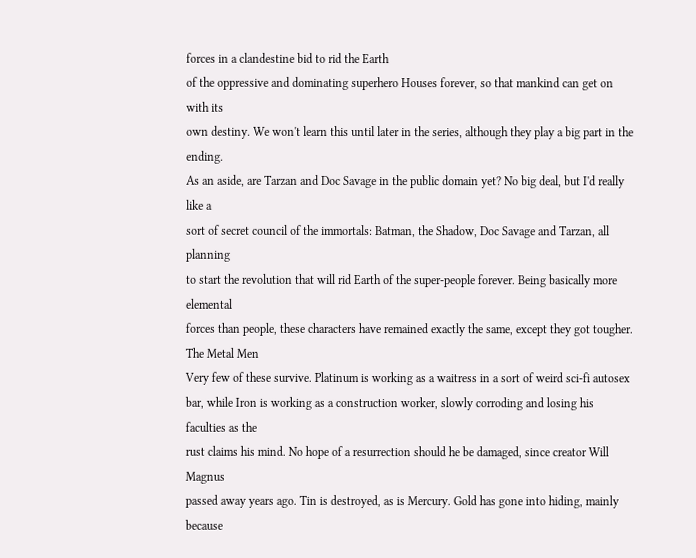forces in a clandestine bid to rid the Earth
of the oppressive and dominating superhero Houses forever, so that mankind can get on with its
own destiny. We won't learn this until later in the series, although they play a big part in the ending.
As an aside, are Tarzan and Doc Savage in the public domain yet? No big deal, but I'd really like a
sort of secret council of the immortals: Batman, the Shadow, Doc Savage and Tarzan, all planning
to start the revolution that will rid Earth of the super-people forever. Being basically more elemental
forces than people, these characters have remained exactly the same, except they got tougher.
The Metal Men
Very few of these survive. Platinum is working as a waitress in a sort of weird sci-fi autosex
bar, while Iron is working as a construction worker, slowly corroding and losing his faculties as the
rust claims his mind. No hope of a resurrection should he be damaged, since creator Will Magnus
passed away years ago. Tin is destroyed, as is Mercury. Gold has gone into hiding, mainly because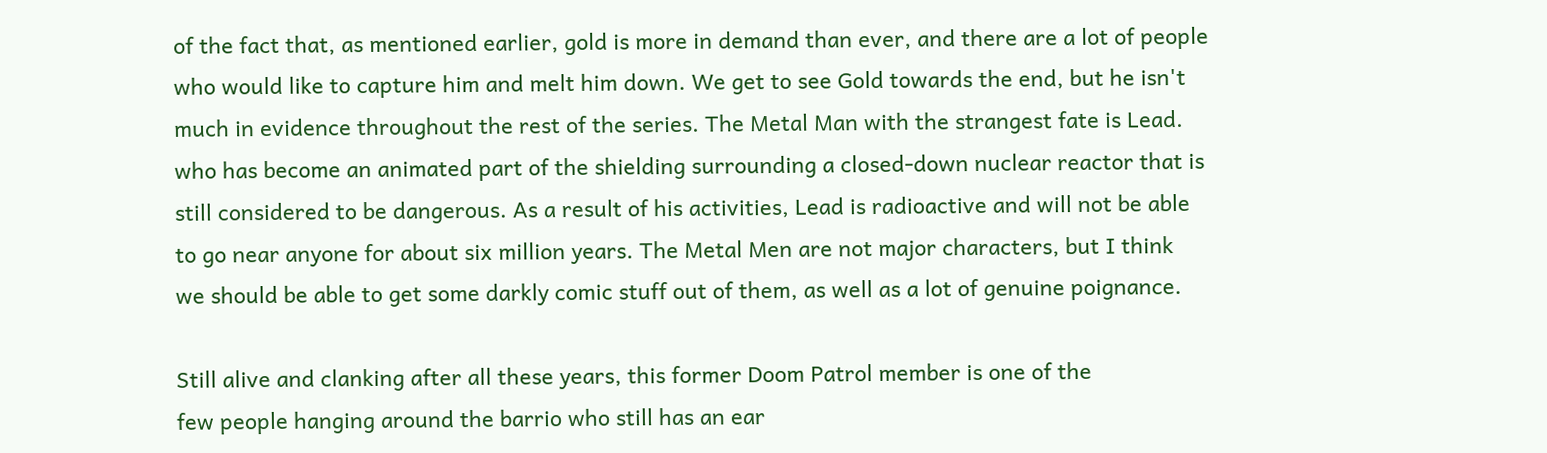of the fact that, as mentioned earlier, gold is more in demand than ever, and there are a lot of people
who would like to capture him and melt him down. We get to see Gold towards the end, but he isn't
much in evidence throughout the rest of the series. The Metal Man with the strangest fate is Lead.
who has become an animated part of the shielding surrounding a closed-down nuclear reactor that is
still considered to be dangerous. As a result of his activities, Lead is radioactive and will not be able
to go near anyone for about six million years. The Metal Men are not major characters, but I think
we should be able to get some darkly comic stuff out of them, as well as a lot of genuine poignance.

Still alive and clanking after all these years, this former Doom Patrol member is one of the
few people hanging around the barrio who still has an ear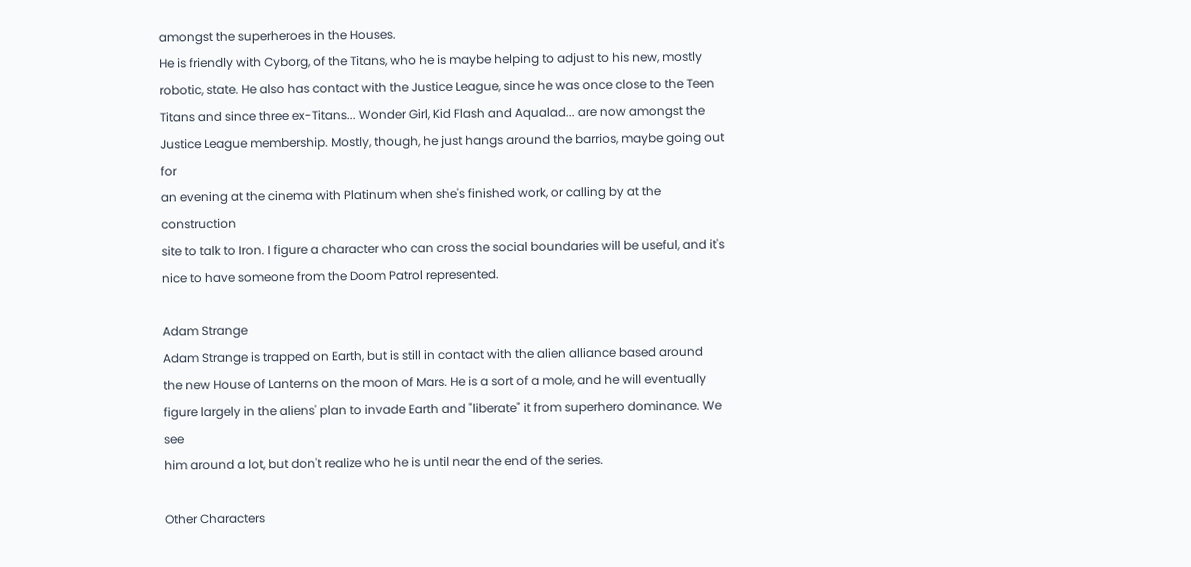amongst the superheroes in the Houses.
He is friendly with Cyborg, of the Titans, who he is maybe helping to adjust to his new, mostly
robotic, state. He also has contact with the Justice League, since he was once close to the Teen
Titans and since three ex-Titans... Wonder Girl, Kid Flash and Aqualad... are now amongst the
Justice League membership. Mostly, though, he just hangs around the barrios, maybe going out for
an evening at the cinema with Platinum when she's finished work, or calling by at the construction
site to talk to Iron. I figure a character who can cross the social boundaries will be useful, and it's
nice to have someone from the Doom Patrol represented.

Adam Strange
Adam Strange is trapped on Earth, but is still in contact with the alien alliance based around
the new House of Lanterns on the moon of Mars. He is a sort of a mole, and he will eventually
figure largely in the aliens' plan to invade Earth and "liberate" it from superhero dominance. We see
him around a lot, but don't realize who he is until near the end of the series.

Other Characters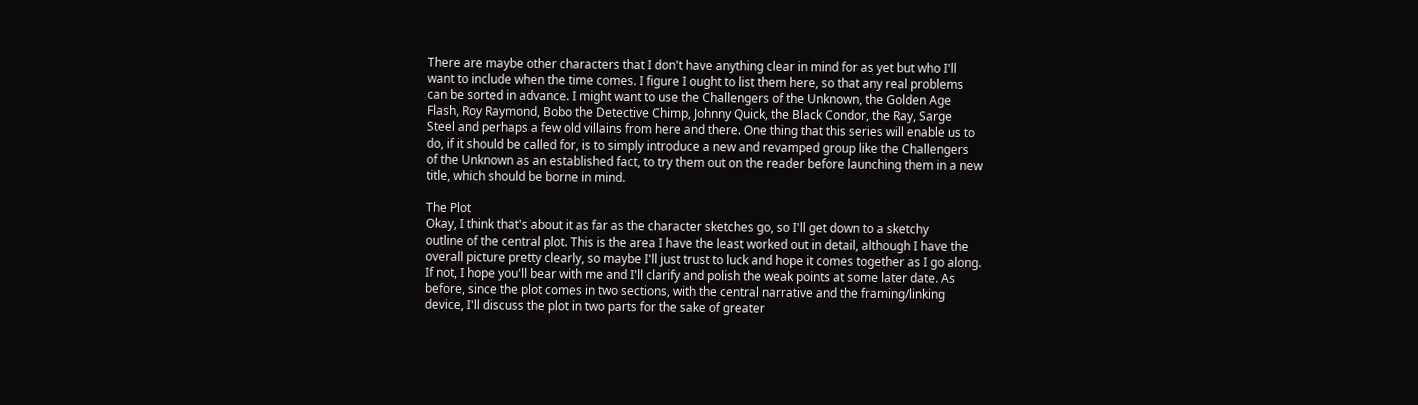There are maybe other characters that I don't have anything clear in mind for as yet but who I'll
want to include when the time comes. I figure I ought to list them here, so that any real problems
can be sorted in advance. I might want to use the Challengers of the Unknown, the Golden Age
Flash, Roy Raymond, Bobo the Detective Chimp, Johnny Quick, the Black Condor, the Ray, Sarge
Steel and perhaps a few old villains from here and there. One thing that this series will enable us to
do, if it should be called for, is to simply introduce a new and revamped group like the Challengers
of the Unknown as an established fact, to try them out on the reader before launching them in a new
title, which should be borne in mind.

The Plot
Okay, I think that's about it as far as the character sketches go, so I'll get down to a sketchy
outline of the central plot. This is the area I have the least worked out in detail, although I have the
overall picture pretty clearly, so maybe I'll just trust to luck and hope it comes together as I go along.
If not, I hope you'll bear with me and I'll clarify and polish the weak points at some later date. As
before, since the plot comes in two sections, with the central narrative and the framing/linking
device, I'll discuss the plot in two parts for the sake of greater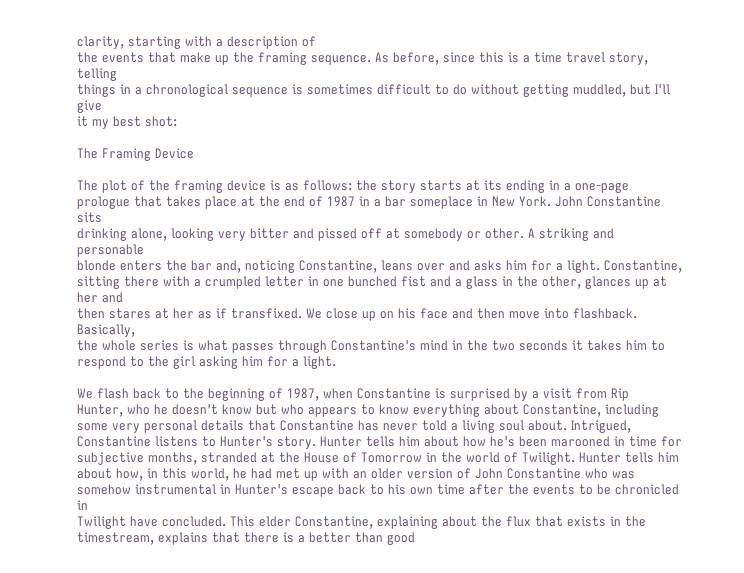clarity, starting with a description of
the events that make up the framing sequence. As before, since this is a time travel story, telling
things in a chronological sequence is sometimes difficult to do without getting muddled, but I'll give
it my best shot:

The Framing Device

The plot of the framing device is as follows: the story starts at its ending in a one-page
prologue that takes place at the end of 1987 in a bar someplace in New York. John Constantine sits
drinking alone, looking very bitter and pissed off at somebody or other. A striking and personable
blonde enters the bar and, noticing Constantine, leans over and asks him for a light. Constantine,
sitting there with a crumpled letter in one bunched fist and a glass in the other, glances up at her and
then stares at her as if transfixed. We close up on his face and then move into flashback. Basically,
the whole series is what passes through Constantine's mind in the two seconds it takes him to
respond to the girl asking him for a light.

We flash back to the beginning of 1987, when Constantine is surprised by a visit from Rip
Hunter, who he doesn't know but who appears to know everything about Constantine, including
some very personal details that Constantine has never told a living soul about. Intrigued,
Constantine listens to Hunter's story. Hunter tells him about how he's been marooned in time for
subjective months, stranded at the House of Tomorrow in the world of Twilight. Hunter tells him
about how, in this world, he had met up with an older version of John Constantine who was
somehow instrumental in Hunter's escape back to his own time after the events to be chronicled in
Twilight have concluded. This elder Constantine, explaining about the flux that exists in the
timestream, explains that there is a better than good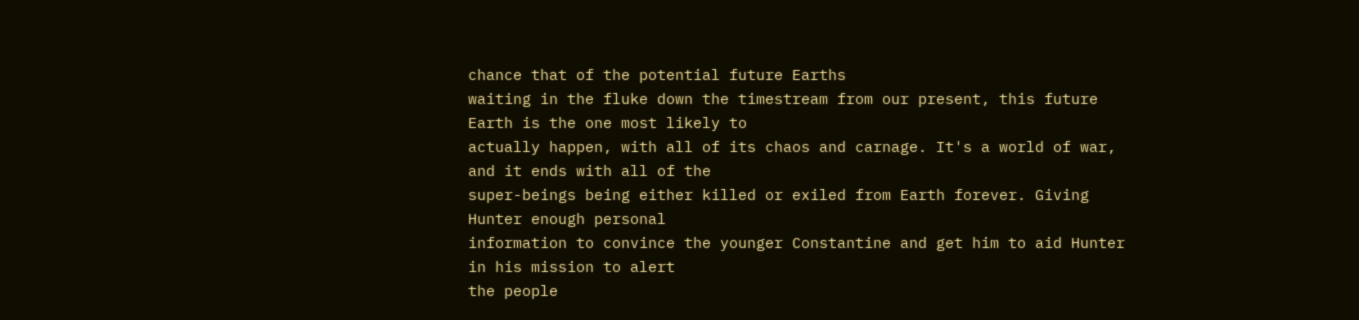chance that of the potential future Earths
waiting in the fluke down the timestream from our present, this future Earth is the one most likely to
actually happen, with all of its chaos and carnage. It's a world of war, and it ends with all of the
super-beings being either killed or exiled from Earth forever. Giving Hunter enough personal
information to convince the younger Constantine and get him to aid Hunter in his mission to alert
the people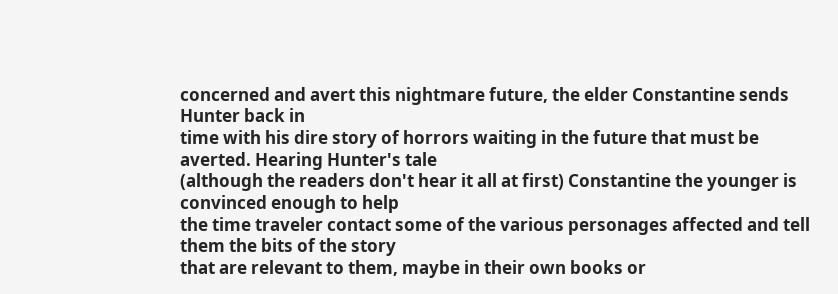concerned and avert this nightmare future, the elder Constantine sends Hunter back in
time with his dire story of horrors waiting in the future that must be averted. Hearing Hunter's tale
(although the readers don't hear it all at first) Constantine the younger is convinced enough to help
the time traveler contact some of the various personages affected and tell them the bits of the story
that are relevant to them, maybe in their own books or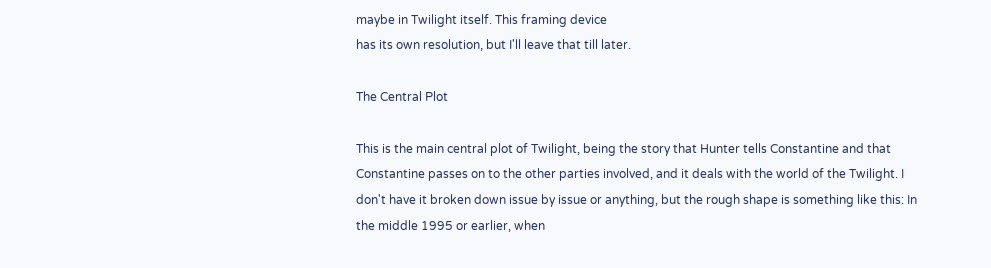maybe in Twilight itself. This framing device
has its own resolution, but I'll leave that till later.

The Central Plot

This is the main central plot of Twilight, being the story that Hunter tells Constantine and that
Constantine passes on to the other parties involved, and it deals with the world of the Twilight. I
don't have it broken down issue by issue or anything, but the rough shape is something like this: In
the middle 1995 or earlier, when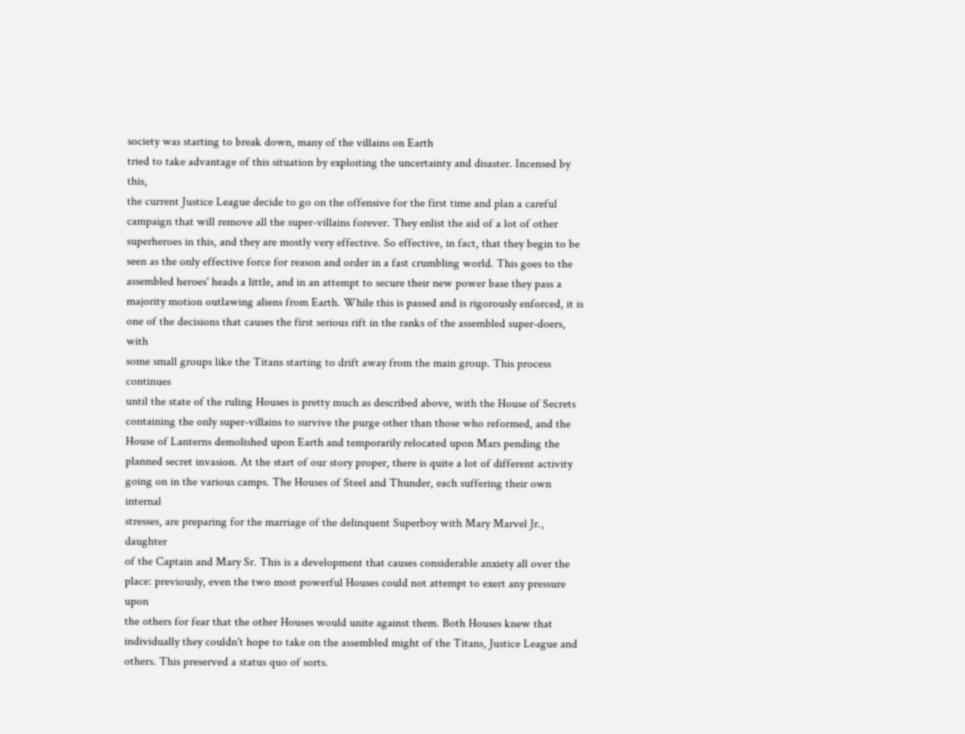society was starting to break down, many of the villains on Earth
tried to take advantage of this situation by exploiting the uncertainty and disaster. Incensed by this,
the current Justice League decide to go on the offensive for the first time and plan a careful
campaign that will remove all the super-villains forever. They enlist the aid of a lot of other
superheroes in this, and they are mostly very effective. So effective, in fact, that they begin to be
seen as the only effective force for reason and order in a fast crumbling world. This goes to the
assembled heroes' heads a little, and in an attempt to secure their new power base they pass a
majority motion outlawing aliens from Earth. While this is passed and is rigorously enforced, it is
one of the decisions that causes the first serious rift in the ranks of the assembled super-doers, with
some small groups like the Titans starting to drift away from the main group. This process continues
until the state of the ruling Houses is pretty much as described above, with the House of Secrets
containing the only super-villains to survive the purge other than those who reformed, and the
House of Lanterns demolished upon Earth and temporarily relocated upon Mars pending the
planned secret invasion. At the start of our story proper, there is quite a lot of different activity
going on in the various camps. The Houses of Steel and Thunder, each suffering their own internal
stresses, are preparing for the marriage of the delinquent Superboy with Mary Marvel Jr., daughter
of the Captain and Mary Sr. This is a development that causes considerable anxiety all over the
place: previously, even the two most powerful Houses could not attempt to exert any pressure upon
the others for fear that the other Houses would unite against them. Both Houses knew that
individually they couldn't hope to take on the assembled might of the Titans, Justice League and
others. This preserved a status quo of sorts.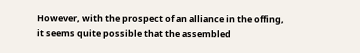However, with the prospect of an alliance in the offing,
it seems quite possible that the assembled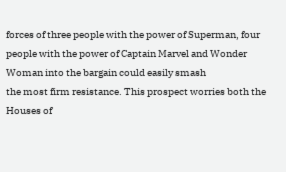forces of three people with the power of Superman, four
people with the power of Captain Marvel and Wonder Woman into the bargain could easily smash
the most firm resistance. This prospect worries both the Houses of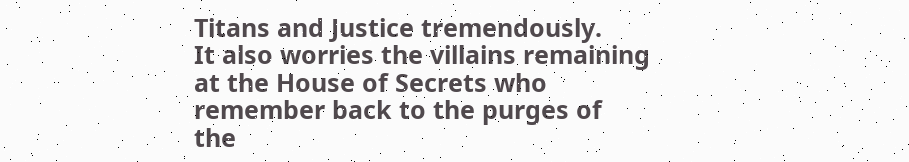Titans and Justice tremendously.
It also worries the villains remaining at the House of Secrets who remember back to the purges of
the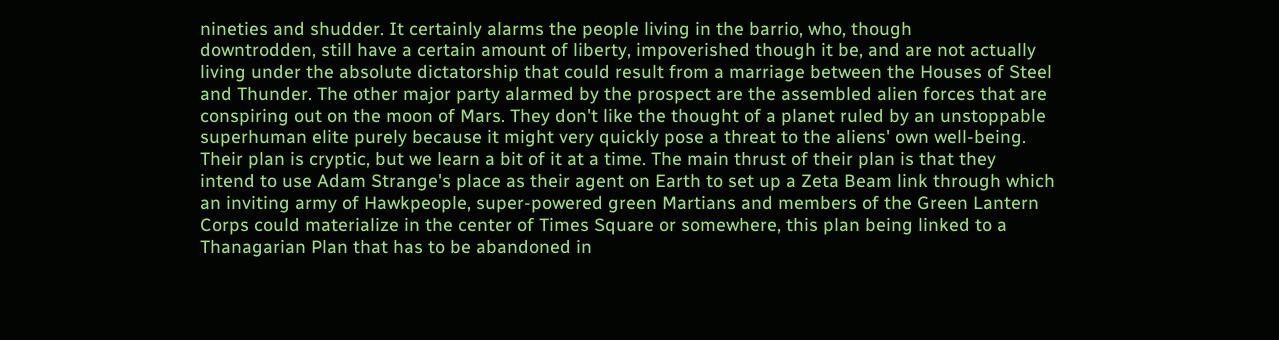nineties and shudder. It certainly alarms the people living in the barrio, who, though
downtrodden, still have a certain amount of liberty, impoverished though it be, and are not actually
living under the absolute dictatorship that could result from a marriage between the Houses of Steel
and Thunder. The other major party alarmed by the prospect are the assembled alien forces that are
conspiring out on the moon of Mars. They don't like the thought of a planet ruled by an unstoppable
superhuman elite purely because it might very quickly pose a threat to the aliens' own well-being.
Their plan is cryptic, but we learn a bit of it at a time. The main thrust of their plan is that they
intend to use Adam Strange's place as their agent on Earth to set up a Zeta Beam link through which
an inviting army of Hawkpeople, super-powered green Martians and members of the Green Lantern
Corps could materialize in the center of Times Square or somewhere, this plan being linked to a
Thanagarian Plan that has to be abandoned in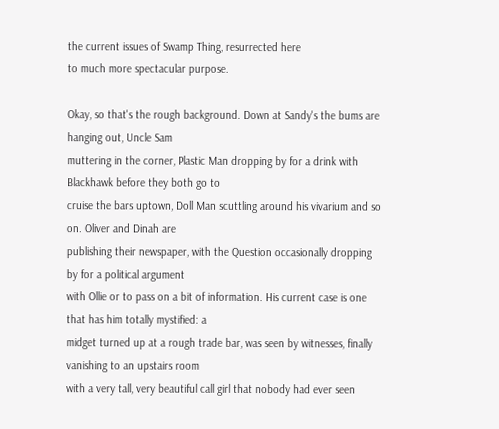the current issues of Swamp Thing, resurrected here
to much more spectacular purpose.

Okay, so that's the rough background. Down at Sandy's the bums are hanging out, Uncle Sam
muttering in the corner, Plastic Man dropping by for a drink with Blackhawk before they both go to
cruise the bars uptown, Doll Man scuttling around his vivarium and so on. Oliver and Dinah are
publishing their newspaper, with the Question occasionally dropping by for a political argument
with Ollie or to pass on a bit of information. His current case is one that has him totally mystified: a
midget turned up at a rough trade bar, was seen by witnesses, finally vanishing to an upstairs room
with a very tall, very beautiful call girl that nobody had ever seen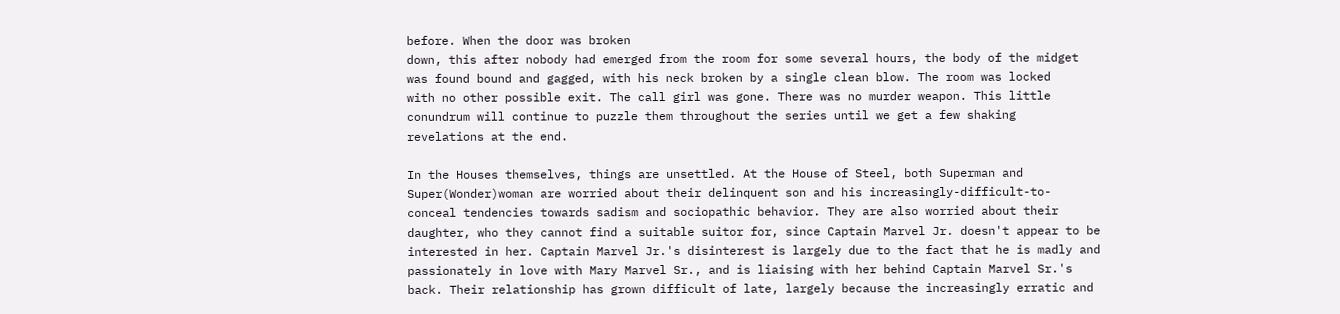before. When the door was broken
down, this after nobody had emerged from the room for some several hours, the body of the midget
was found bound and gagged, with his neck broken by a single clean blow. The room was locked
with no other possible exit. The call girl was gone. There was no murder weapon. This little
conundrum will continue to puzzle them throughout the series until we get a few shaking
revelations at the end.

In the Houses themselves, things are unsettled. At the House of Steel, both Superman and
Super(Wonder)woman are worried about their delinquent son and his increasingly-difficult-to-
conceal tendencies towards sadism and sociopathic behavior. They are also worried about their
daughter, who they cannot find a suitable suitor for, since Captain Marvel Jr. doesn't appear to be
interested in her. Captain Marvel Jr.'s disinterest is largely due to the fact that he is madly and
passionately in love with Mary Marvel Sr., and is liaising with her behind Captain Marvel Sr.'s
back. Their relationship has grown difficult of late, largely because the increasingly erratic and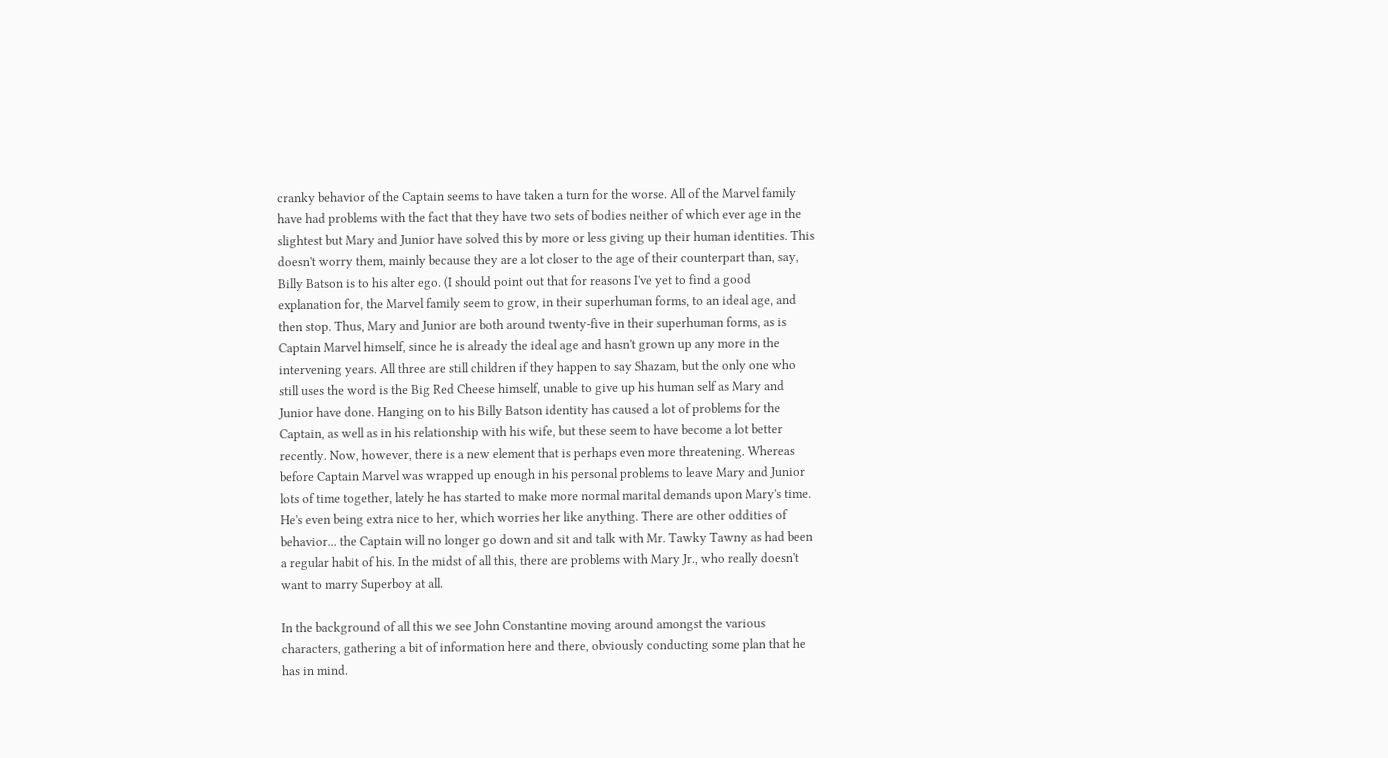cranky behavior of the Captain seems to have taken a turn for the worse. All of the Marvel family
have had problems with the fact that they have two sets of bodies neither of which ever age in the
slightest but Mary and Junior have solved this by more or less giving up their human identities. This
doesn't worry them, mainly because they are a lot closer to the age of their counterpart than, say,
Billy Batson is to his alter ego. (I should point out that for reasons I've yet to find a good
explanation for, the Marvel family seem to grow, in their superhuman forms, to an ideal age, and
then stop. Thus, Mary and Junior are both around twenty-five in their superhuman forms, as is
Captain Marvel himself, since he is already the ideal age and hasn't grown up any more in the
intervening years. All three are still children if they happen to say Shazam, but the only one who
still uses the word is the Big Red Cheese himself, unable to give up his human self as Mary and
Junior have done. Hanging on to his Billy Batson identity has caused a lot of problems for the
Captain, as well as in his relationship with his wife, but these seem to have become a lot better
recently. Now, however, there is a new element that is perhaps even more threatening. Whereas
before Captain Marvel was wrapped up enough in his personal problems to leave Mary and Junior
lots of time together, lately he has started to make more normal marital demands upon Mary's time.
He's even being extra nice to her, which worries her like anything. There are other oddities of
behavior... the Captain will no longer go down and sit and talk with Mr. Tawky Tawny as had been
a regular habit of his. In the midst of all this, there are problems with Mary Jr., who really doesn't
want to marry Superboy at all.

In the background of all this we see John Constantine moving around amongst the various
characters, gathering a bit of information here and there, obviously conducting some plan that he
has in mind.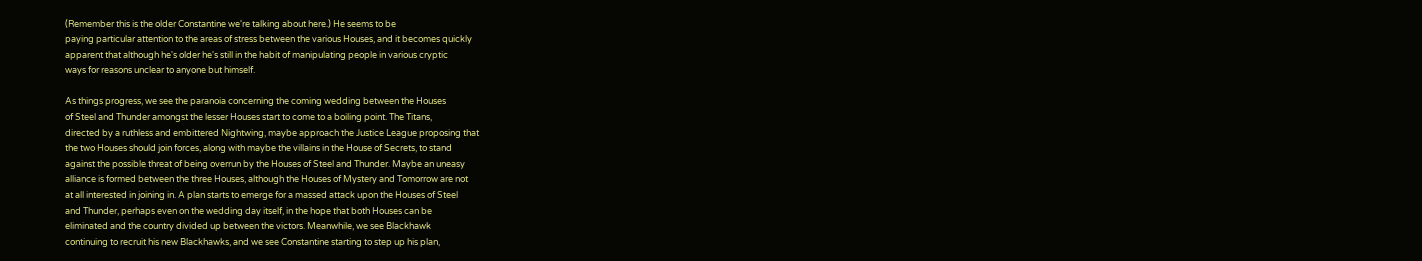(Remember this is the older Constantine we're talking about here.) He seems to be
paying particular attention to the areas of stress between the various Houses, and it becomes quickly
apparent that although he's older he's still in the habit of manipulating people in various cryptic
ways for reasons unclear to anyone but himself.

As things progress, we see the paranoia concerning the coming wedding between the Houses
of Steel and Thunder amongst the lesser Houses start to come to a boiling point. The Titans,
directed by a ruthless and embittered Nightwing, maybe approach the Justice League proposing that
the two Houses should join forces, along with maybe the villains in the House of Secrets, to stand
against the possible threat of being overrun by the Houses of Steel and Thunder. Maybe an uneasy
alliance is formed between the three Houses, although the Houses of Mystery and Tomorrow are not
at all interested in joining in. A plan starts to emerge for a massed attack upon the Houses of Steel
and Thunder, perhaps even on the wedding day itself, in the hope that both Houses can be
eliminated and the country divided up between the victors. Meanwhile, we see Blackhawk
continuing to recruit his new Blackhawks, and we see Constantine starting to step up his plan,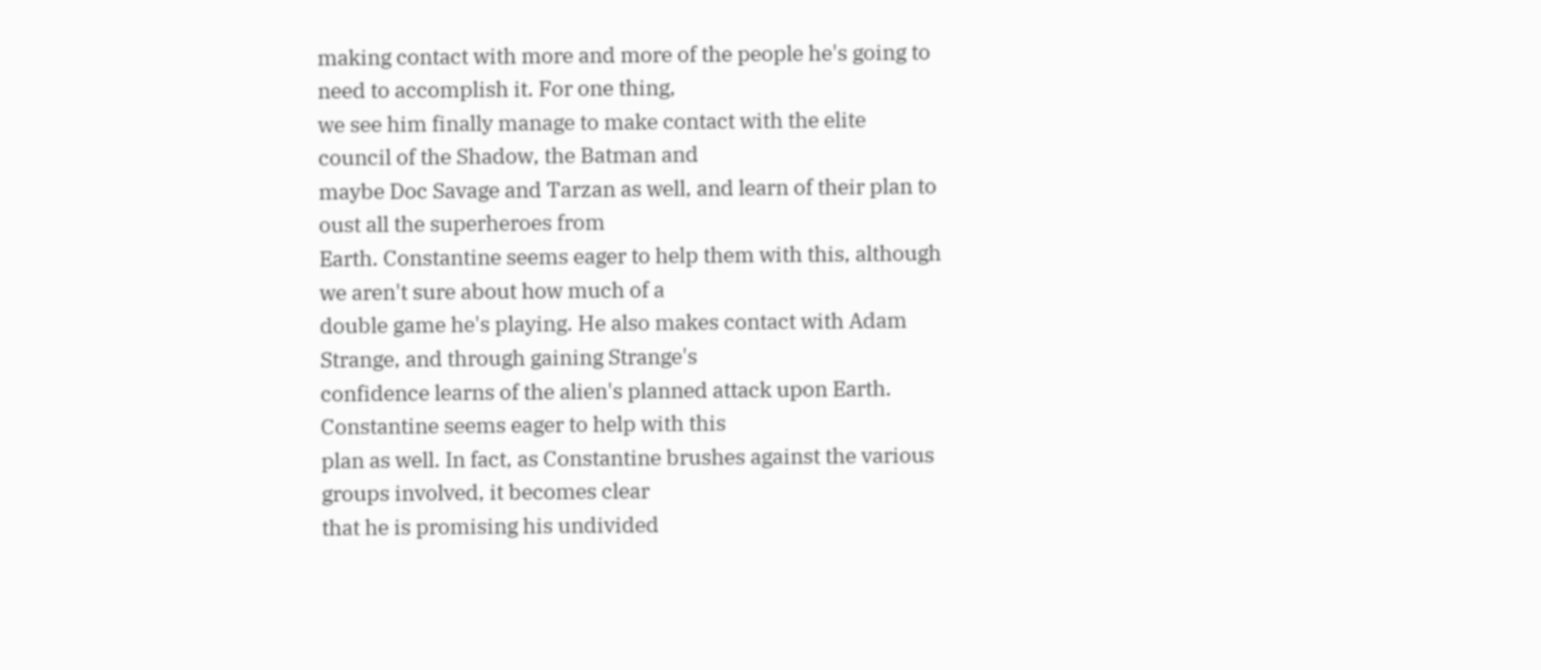making contact with more and more of the people he's going to need to accomplish it. For one thing,
we see him finally manage to make contact with the elite council of the Shadow, the Batman and
maybe Doc Savage and Tarzan as well, and learn of their plan to oust all the superheroes from
Earth. Constantine seems eager to help them with this, although we aren't sure about how much of a
double game he's playing. He also makes contact with Adam Strange, and through gaining Strange's
confidence learns of the alien's planned attack upon Earth. Constantine seems eager to help with this
plan as well. In fact, as Constantine brushes against the various groups involved, it becomes clear
that he is promising his undivided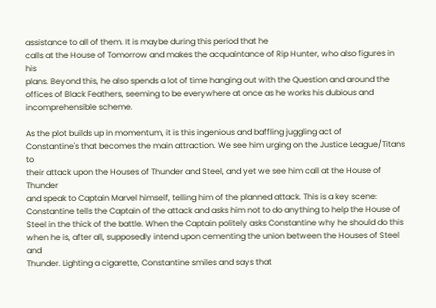assistance to all of them. It is maybe during this period that he
calls at the House of Tomorrow and makes the acquaintance of Rip Hunter, who also figures in his
plans. Beyond this, he also spends a lot of time hanging out with the Question and around the
offices of Black Feathers, seeming to be everywhere at once as he works his dubious and
incomprehensible scheme.

As the plot builds up in momentum, it is this ingenious and baffling juggling act of
Constantine's that becomes the main attraction. We see him urging on the Justice League/Titans to
their attack upon the Houses of Thunder and Steel, and yet we see him call at the House of Thunder
and speak to Captain Marvel himself, telling him of the planned attack. This is a key scene:
Constantine tells the Captain of the attack and asks him not to do anything to help the House of
Steel in the thick of the battle. When the Captain politely asks Constantine why he should do this
when he is, after all, supposedly intend upon cementing the union between the Houses of Steel and
Thunder. Lighting a cigarette, Constantine smiles and says that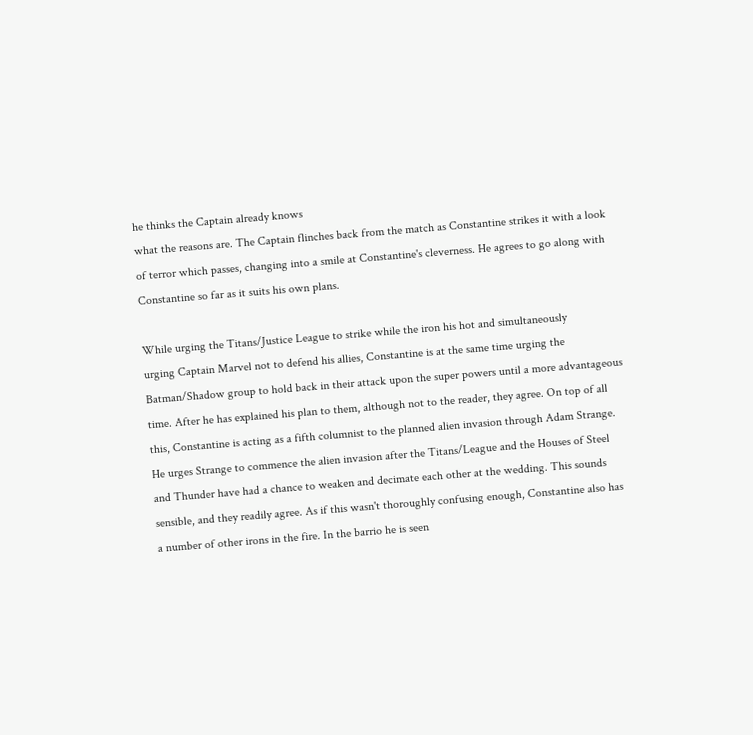he thinks the Captain already knows
what the reasons are. The Captain flinches back from the match as Constantine strikes it with a look
of terror which passes, changing into a smile at Constantine's cleverness. He agrees to go along with
Constantine so far as it suits his own plans.

While urging the Titans/Justice League to strike while the iron his hot and simultaneously
urging Captain Marvel not to defend his allies, Constantine is at the same time urging the
Batman/Shadow group to hold back in their attack upon the super powers until a more advantageous
time. After he has explained his plan to them, although not to the reader, they agree. On top of all
this, Constantine is acting as a fifth columnist to the planned alien invasion through Adam Strange.
He urges Strange to commence the alien invasion after the Titans/League and the Houses of Steel
and Thunder have had a chance to weaken and decimate each other at the wedding. This sounds
sensible, and they readily agree. As if this wasn't thoroughly confusing enough, Constantine also has
a number of other irons in the fire. In the barrio he is seen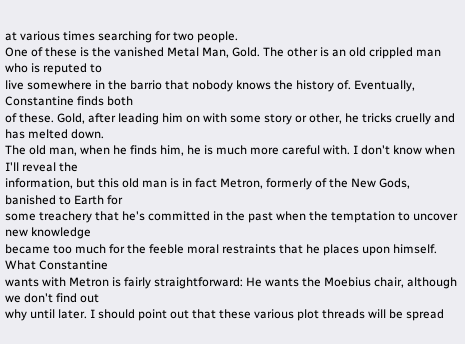at various times searching for two people.
One of these is the vanished Metal Man, Gold. The other is an old crippled man who is reputed to
live somewhere in the barrio that nobody knows the history of. Eventually, Constantine finds both
of these. Gold, after leading him on with some story or other, he tricks cruelly and has melted down.
The old man, when he finds him, he is much more careful with. I don't know when I'll reveal the
information, but this old man is in fact Metron, formerly of the New Gods, banished to Earth for
some treachery that he's committed in the past when the temptation to uncover new knowledge
became too much for the feeble moral restraints that he places upon himself. What Constantine
wants with Metron is fairly straightforward: He wants the Moebius chair, although we don't find out
why until later. I should point out that these various plot threads will be spread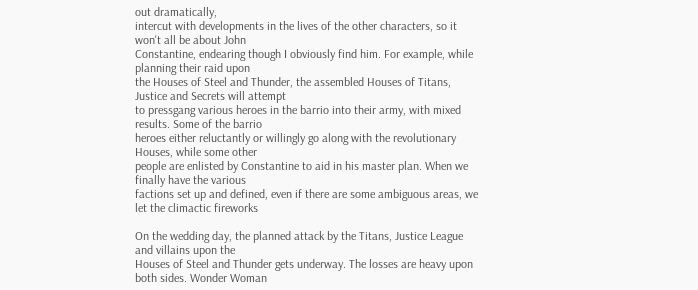out dramatically,
intercut with developments in the lives of the other characters, so it won't all be about John
Constantine, endearing though I obviously find him. For example, while planning their raid upon
the Houses of Steel and Thunder, the assembled Houses of Titans, Justice and Secrets will attempt
to pressgang various heroes in the barrio into their army, with mixed results. Some of the barrio
heroes either reluctantly or willingly go along with the revolutionary Houses, while some other
people are enlisted by Constantine to aid in his master plan. When we finally have the various
factions set up and defined, even if there are some ambiguous areas, we let the climactic fireworks

On the wedding day, the planned attack by the Titans, Justice League and villains upon the
Houses of Steel and Thunder gets underway. The losses are heavy upon both sides. Wonder Woman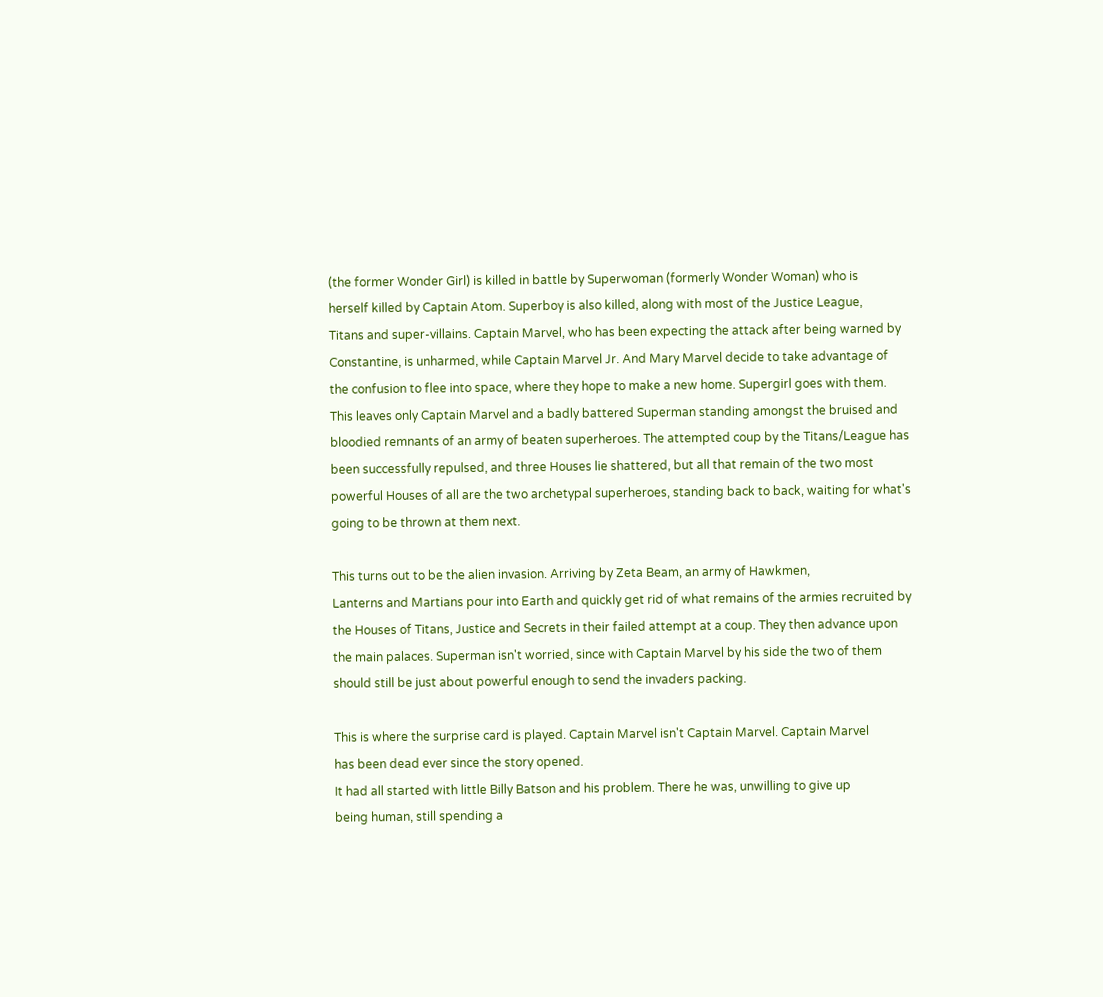(the former Wonder Girl) is killed in battle by Superwoman (formerly Wonder Woman) who is
herself killed by Captain Atom. Superboy is also killed, along with most of the Justice League,
Titans and super-villains. Captain Marvel, who has been expecting the attack after being warned by
Constantine, is unharmed, while Captain Marvel Jr. And Mary Marvel decide to take advantage of
the confusion to flee into space, where they hope to make a new home. Supergirl goes with them.
This leaves only Captain Marvel and a badly battered Superman standing amongst the bruised and
bloodied remnants of an army of beaten superheroes. The attempted coup by the Titans/League has
been successfully repulsed, and three Houses lie shattered, but all that remain of the two most
powerful Houses of all are the two archetypal superheroes, standing back to back, waiting for what's
going to be thrown at them next.

This turns out to be the alien invasion. Arriving by Zeta Beam, an army of Hawkmen,
Lanterns and Martians pour into Earth and quickly get rid of what remains of the armies recruited by
the Houses of Titans, Justice and Secrets in their failed attempt at a coup. They then advance upon
the main palaces. Superman isn't worried, since with Captain Marvel by his side the two of them
should still be just about powerful enough to send the invaders packing.

This is where the surprise card is played. Captain Marvel isn't Captain Marvel. Captain Marvel
has been dead ever since the story opened.
It had all started with little Billy Batson and his problem. There he was, unwilling to give up
being human, still spending a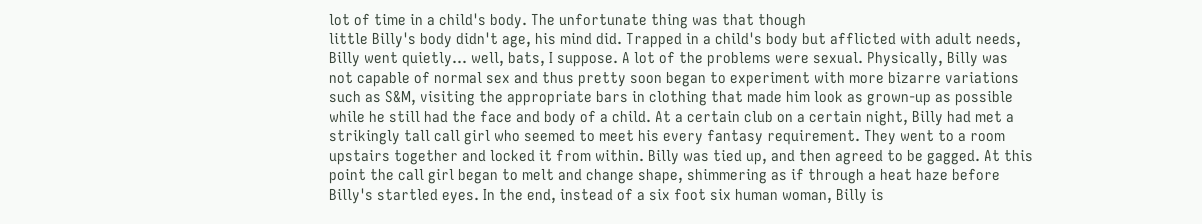lot of time in a child's body. The unfortunate thing was that though
little Billy's body didn't age, his mind did. Trapped in a child's body but afflicted with adult needs,
Billy went quietly... well, bats, I suppose. A lot of the problems were sexual. Physically, Billy was
not capable of normal sex and thus pretty soon began to experiment with more bizarre variations
such as S&M, visiting the appropriate bars in clothing that made him look as grown-up as possible
while he still had the face and body of a child. At a certain club on a certain night, Billy had met a
strikingly tall call girl who seemed to meet his every fantasy requirement. They went to a room
upstairs together and locked it from within. Billy was tied up, and then agreed to be gagged. At this
point the call girl began to melt and change shape, shimmering as if through a heat haze before
Billy's startled eyes. In the end, instead of a six foot six human woman, Billy is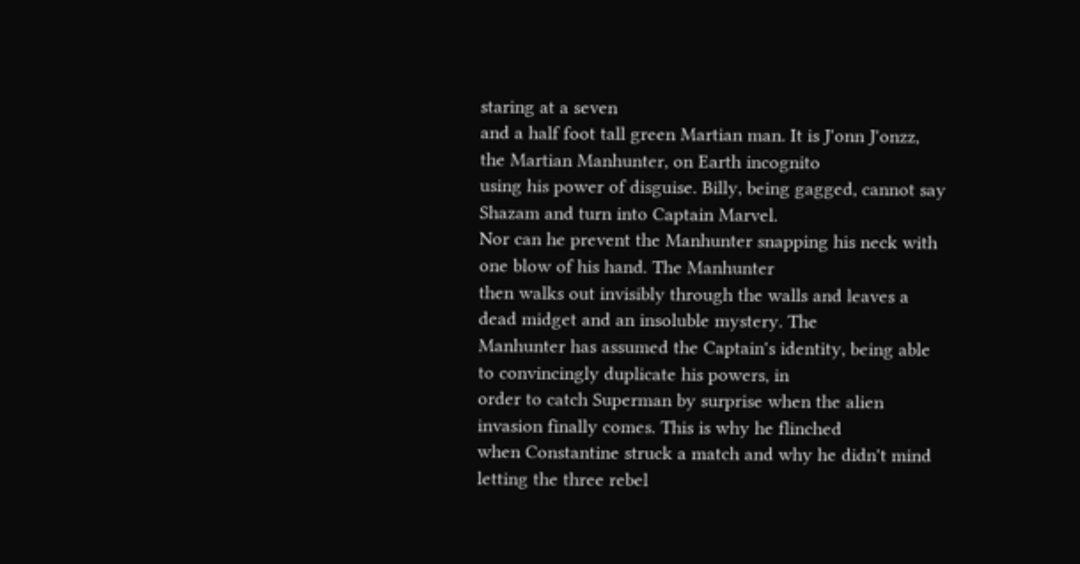staring at a seven
and a half foot tall green Martian man. It is J'onn J'onzz, the Martian Manhunter, on Earth incognito
using his power of disguise. Billy, being gagged, cannot say Shazam and turn into Captain Marvel.
Nor can he prevent the Manhunter snapping his neck with one blow of his hand. The Manhunter
then walks out invisibly through the walls and leaves a dead midget and an insoluble mystery. The
Manhunter has assumed the Captain's identity, being able to convincingly duplicate his powers, in
order to catch Superman by surprise when the alien invasion finally comes. This is why he flinched
when Constantine struck a match and why he didn't mind letting the three rebel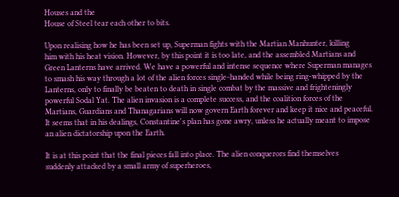Houses and the
House of Steel tear each other to bits.

Upon realising how he has been set up, Superman fights with the Martian Manhunter, killing
him with his heat vision. However, by this point it is too late, and the assembled Martians and
Green Lanterns have arrived. We have a powerful and intense sequence where Superman manages
to smash his way through a lot of the alien forces single-handed while being ring-whipped by the
Lanterns, only to finally be beaten to death in single combat by the massive and frighteningly
powerful Sodal Yat. The alien invasion is a complete success, and the coalition forces of the
Martians, Guardians and Thanagarians will now govern Earth forever and keep it nice and peaceful.
It seems that in his dealings, Constantine's plan has gone awry, unless he actually meant to impose
an alien dictatorship upon the Earth.

It is at this point that the final pieces fall into place. The alien conquerors find themselves
suddenly attacked by a small army of superheroes,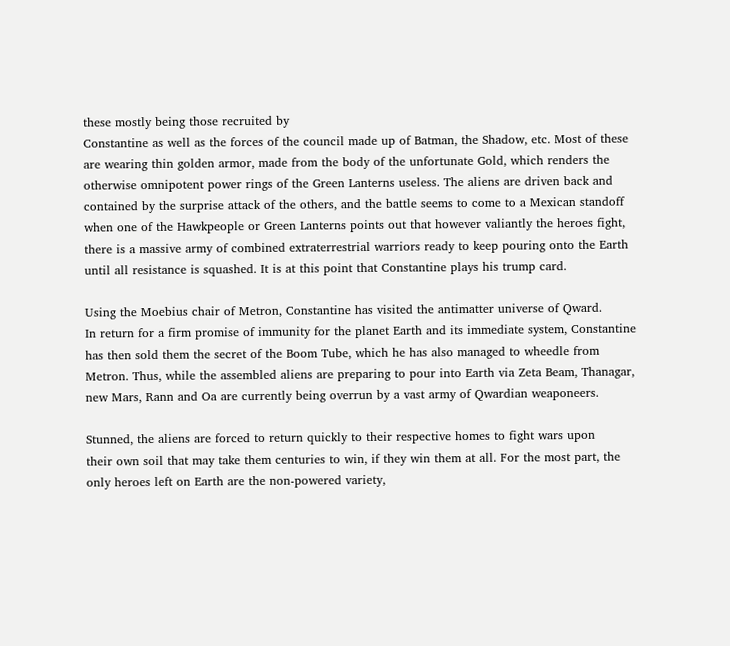these mostly being those recruited by
Constantine as well as the forces of the council made up of Batman, the Shadow, etc. Most of these
are wearing thin golden armor, made from the body of the unfortunate Gold, which renders the
otherwise omnipotent power rings of the Green Lanterns useless. The aliens are driven back and
contained by the surprise attack of the others, and the battle seems to come to a Mexican standoff
when one of the Hawkpeople or Green Lanterns points out that however valiantly the heroes fight,
there is a massive army of combined extraterrestrial warriors ready to keep pouring onto the Earth
until all resistance is squashed. It is at this point that Constantine plays his trump card.

Using the Moebius chair of Metron, Constantine has visited the antimatter universe of Qward.
In return for a firm promise of immunity for the planet Earth and its immediate system, Constantine
has then sold them the secret of the Boom Tube, which he has also managed to wheedle from
Metron. Thus, while the assembled aliens are preparing to pour into Earth via Zeta Beam, Thanagar,
new Mars, Rann and Oa are currently being overrun by a vast army of Qwardian weaponeers.

Stunned, the aliens are forced to return quickly to their respective homes to fight wars upon
their own soil that may take them centuries to win, if they win them at all. For the most part, the
only heroes left on Earth are the non-powered variety,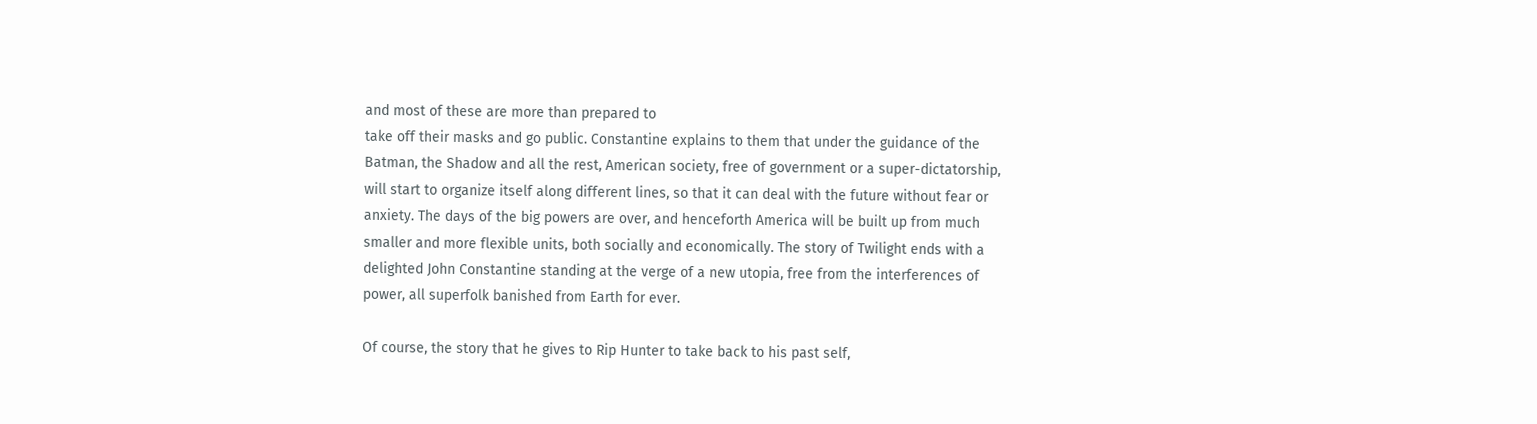and most of these are more than prepared to
take off their masks and go public. Constantine explains to them that under the guidance of the
Batman, the Shadow and all the rest, American society, free of government or a super-dictatorship,
will start to organize itself along different lines, so that it can deal with the future without fear or
anxiety. The days of the big powers are over, and henceforth America will be built up from much
smaller and more flexible units, both socially and economically. The story of Twilight ends with a
delighted John Constantine standing at the verge of a new utopia, free from the interferences of
power, all superfolk banished from Earth for ever.

Of course, the story that he gives to Rip Hunter to take back to his past self,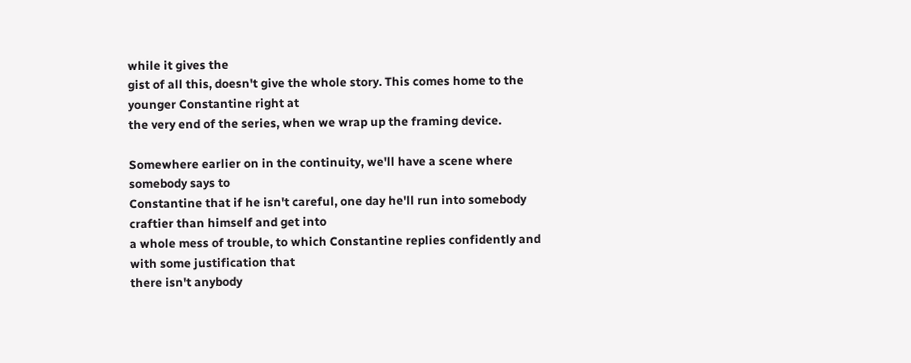while it gives the
gist of all this, doesn't give the whole story. This comes home to the younger Constantine right at
the very end of the series, when we wrap up the framing device.

Somewhere earlier on in the continuity, we'll have a scene where somebody says to
Constantine that if he isn't careful, one day he'll run into somebody craftier than himself and get into
a whole mess of trouble, to which Constantine replies confidently and with some justification that
there isn't anybody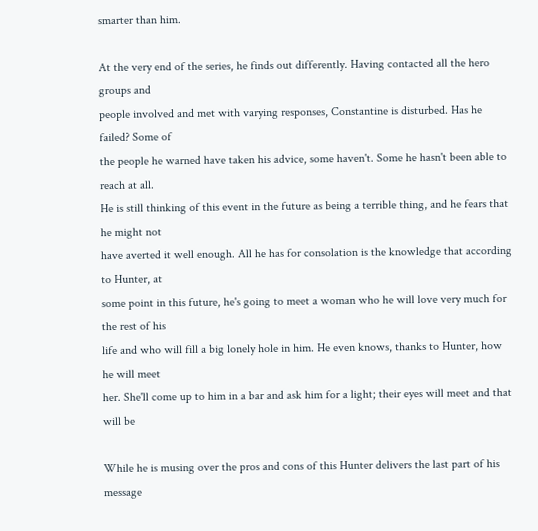smarter than him.

At the very end of the series, he finds out differently. Having contacted all the hero groups and
people involved and met with varying responses, Constantine is disturbed. Has he failed? Some of
the people he warned have taken his advice, some haven't. Some he hasn't been able to reach at all.
He is still thinking of this event in the future as being a terrible thing, and he fears that he might not
have averted it well enough. All he has for consolation is the knowledge that according to Hunter, at
some point in this future, he's going to meet a woman who he will love very much for the rest of his
life and who will fill a big lonely hole in him. He even knows, thanks to Hunter, how he will meet
her. She'll come up to him in a bar and ask him for a light; their eyes will meet and that will be

While he is musing over the pros and cons of this Hunter delivers the last part of his message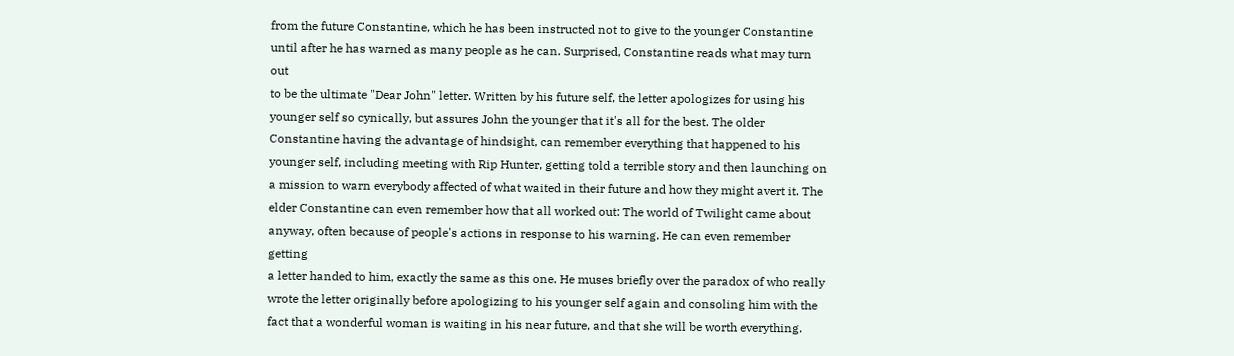from the future Constantine, which he has been instructed not to give to the younger Constantine
until after he has warned as many people as he can. Surprised, Constantine reads what may turn out
to be the ultimate "Dear John" letter. Written by his future self, the letter apologizes for using his
younger self so cynically, but assures John the younger that it's all for the best. The older
Constantine having the advantage of hindsight, can remember everything that happened to his
younger self, including meeting with Rip Hunter, getting told a terrible story and then launching on
a mission to warn everybody affected of what waited in their future and how they might avert it. The
elder Constantine can even remember how that all worked out: The world of Twilight came about
anyway, often because of people's actions in response to his warning. He can even remember getting
a letter handed to him, exactly the same as this one. He muses briefly over the paradox of who really
wrote the letter originally before apologizing to his younger self again and consoling him with the
fact that a wonderful woman is waiting in his near future, and that she will be worth everything.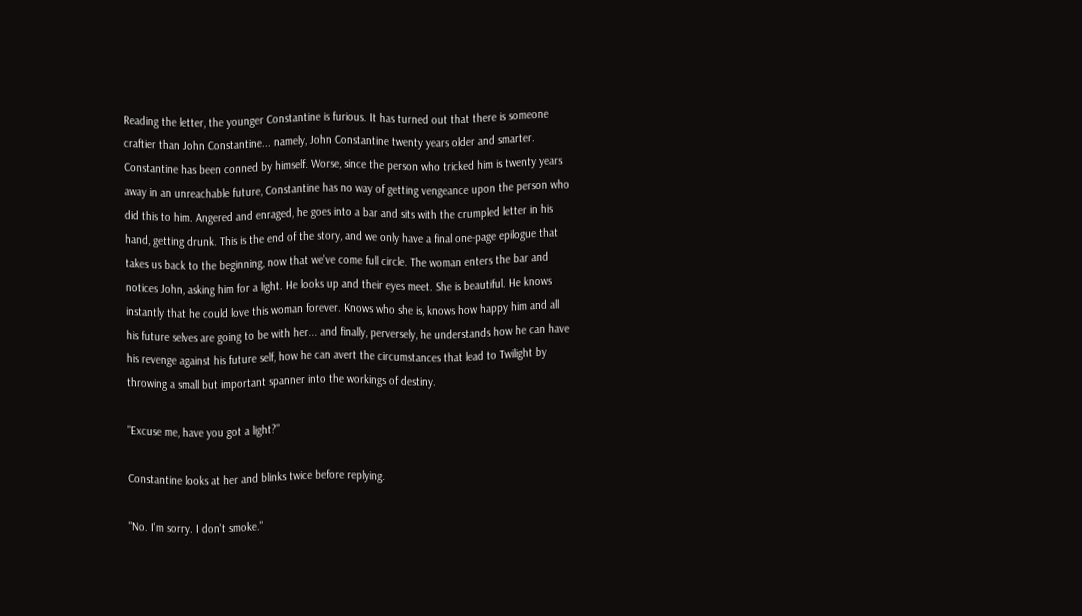Reading the letter, the younger Constantine is furious. It has turned out that there is someone
craftier than John Constantine... namely, John Constantine twenty years older and smarter.
Constantine has been conned by himself. Worse, since the person who tricked him is twenty years
away in an unreachable future, Constantine has no way of getting vengeance upon the person who
did this to him. Angered and enraged, he goes into a bar and sits with the crumpled letter in his
hand, getting drunk. This is the end of the story, and we only have a final one-page epilogue that
takes us back to the beginning, now that we've come full circle. The woman enters the bar and
notices John, asking him for a light. He looks up and their eyes meet. She is beautiful. He knows
instantly that he could love this woman forever. Knows who she is, knows how happy him and all
his future selves are going to be with her... and finally, perversely, he understands how he can have
his revenge against his future self, how he can avert the circumstances that lead to Twilight by
throwing a small but important spanner into the workings of destiny.

"Excuse me, have you got a light?"

Constantine looks at her and blinks twice before replying.

"No. I'm sorry. I don't smoke."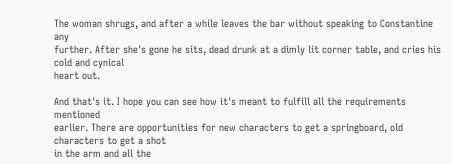The woman shrugs, and after a while leaves the bar without speaking to Constantine any
further. After she's gone he sits, dead drunk at a dimly lit corner table, and cries his cold and cynical
heart out.

And that's it. I hope you can see how it's meant to fulfill all the requirements mentioned
earlier. There are opportunities for new characters to get a springboard, old characters to get a shot
in the arm and all the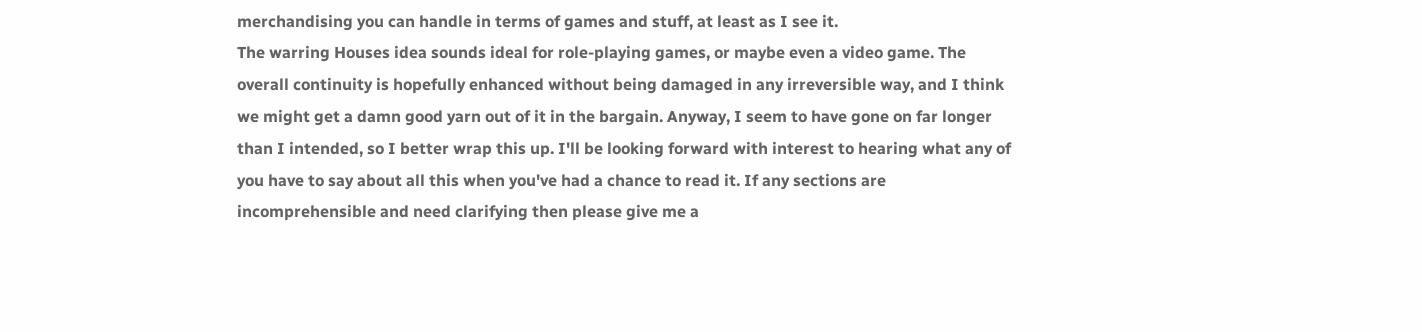merchandising you can handle in terms of games and stuff, at least as I see it.
The warring Houses idea sounds ideal for role-playing games, or maybe even a video game. The
overall continuity is hopefully enhanced without being damaged in any irreversible way, and I think
we might get a damn good yarn out of it in the bargain. Anyway, I seem to have gone on far longer
than I intended, so I better wrap this up. I'll be looking forward with interest to hearing what any of
you have to say about all this when you've had a chance to read it. If any sections are
incomprehensible and need clarifying then please give me a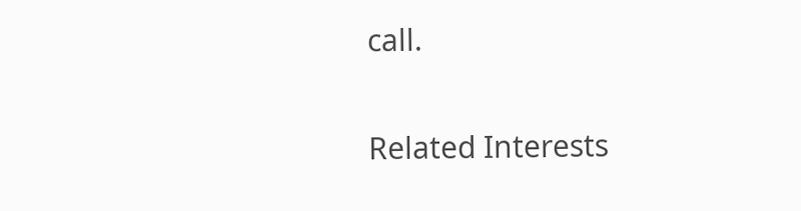call.

Related Interests